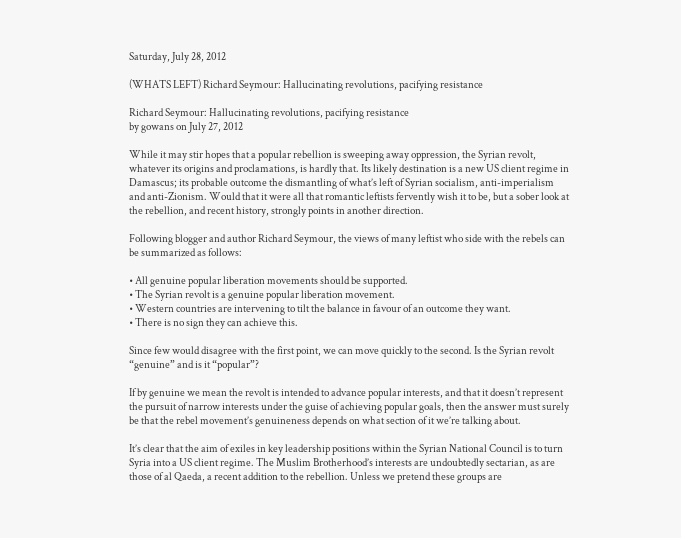Saturday, July 28, 2012

(WHATS LEFT) Richard Seymour: Hallucinating revolutions, pacifying resistance

Richard Seymour: Hallucinating revolutions, pacifying resistance
by gowans on July 27, 2012

While it may stir hopes that a popular rebellion is sweeping away oppression, the Syrian revolt, whatever its origins and proclamations, is hardly that. Its likely destination is a new US client regime in Damascus; its probable outcome the dismantling of what’s left of Syrian socialism, anti-imperialism and anti-Zionism. Would that it were all that romantic leftists fervently wish it to be, but a sober look at the rebellion, and recent history, strongly points in another direction.

Following blogger and author Richard Seymour, the views of many leftist who side with the rebels can be summarized as follows:

• All genuine popular liberation movements should be supported.
• The Syrian revolt is a genuine popular liberation movement.
• Western countries are intervening to tilt the balance in favour of an outcome they want.
• There is no sign they can achieve this.

Since few would disagree with the first point, we can move quickly to the second. Is the Syrian revolt “genuine” and is it “popular”?

If by genuine we mean the revolt is intended to advance popular interests, and that it doesn’t represent the pursuit of narrow interests under the guise of achieving popular goals, then the answer must surely be that the rebel movement’s genuineness depends on what section of it we’re talking about.

It’s clear that the aim of exiles in key leadership positions within the Syrian National Council is to turn Syria into a US client regime. The Muslim Brotherhood’s interests are undoubtedly sectarian, as are those of al Qaeda, a recent addition to the rebellion. Unless we pretend these groups are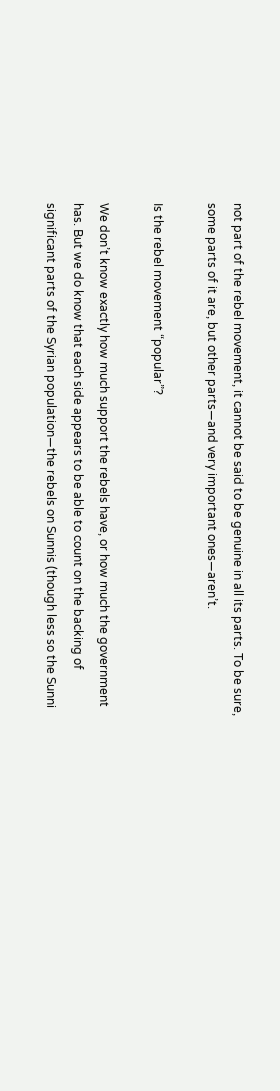not part of the rebel movement, it cannot be said to be genuine in all its parts. To be sure, some parts of it are, but other parts—and very important ones—aren’t.

Is the rebel movement “popular”?

We don’t know exactly how much support the rebels have, or how much the government has. But we do know that each side appears to be able to count on the backing of significant parts of the Syrian population—the rebels on Sunnis (though less so the Sunni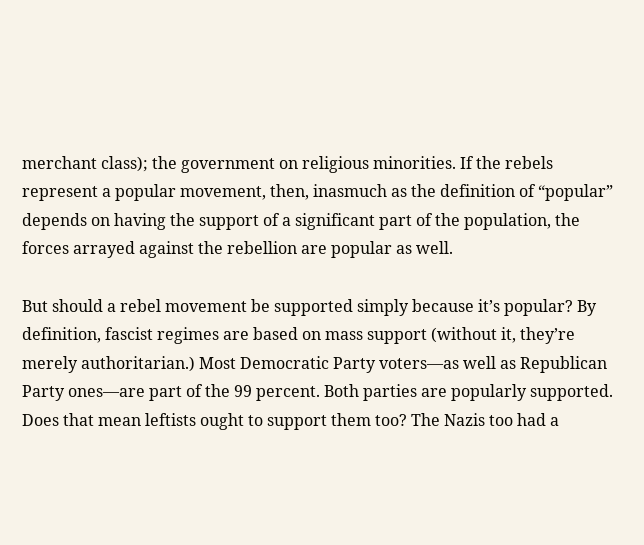merchant class); the government on religious minorities. If the rebels represent a popular movement, then, inasmuch as the definition of “popular” depends on having the support of a significant part of the population, the forces arrayed against the rebellion are popular as well.

But should a rebel movement be supported simply because it’s popular? By definition, fascist regimes are based on mass support (without it, they’re merely authoritarian.) Most Democratic Party voters—as well as Republican Party ones—are part of the 99 percent. Both parties are popularly supported. Does that mean leftists ought to support them too? The Nazis too had a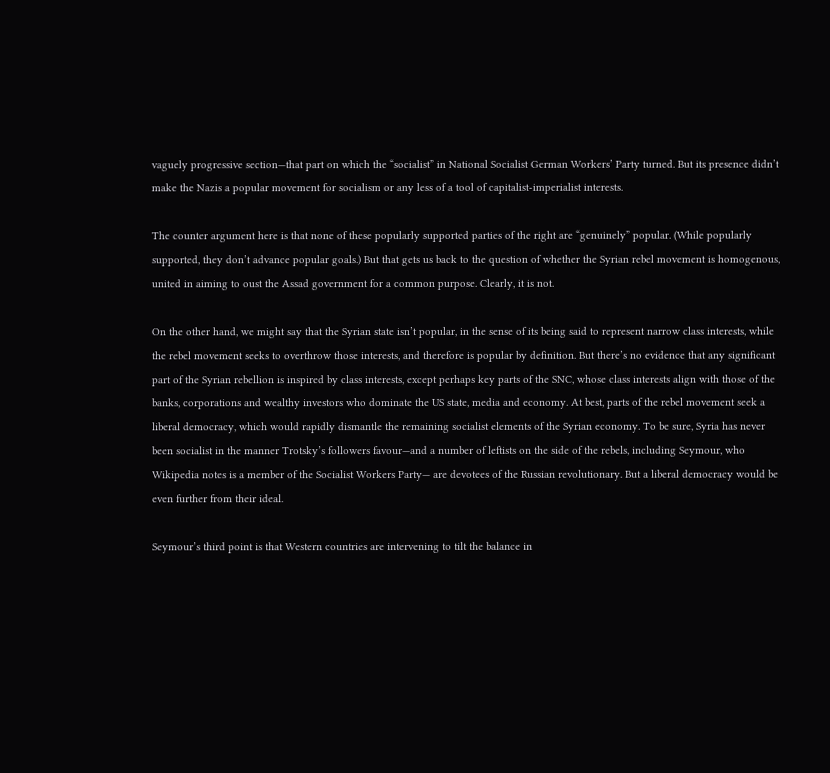vaguely progressive section—that part on which the “socialist” in National Socialist German Workers’ Party turned. But its presence didn’t make the Nazis a popular movement for socialism or any less of a tool of capitalist-imperialist interests.

The counter argument here is that none of these popularly supported parties of the right are “genuinely” popular. (While popularly supported, they don’t advance popular goals.) But that gets us back to the question of whether the Syrian rebel movement is homogenous, united in aiming to oust the Assad government for a common purpose. Clearly, it is not.

On the other hand, we might say that the Syrian state isn’t popular, in the sense of its being said to represent narrow class interests, while the rebel movement seeks to overthrow those interests, and therefore is popular by definition. But there’s no evidence that any significant part of the Syrian rebellion is inspired by class interests, except perhaps key parts of the SNC, whose class interests align with those of the banks, corporations and wealthy investors who dominate the US state, media and economy. At best, parts of the rebel movement seek a liberal democracy, which would rapidly dismantle the remaining socialist elements of the Syrian economy. To be sure, Syria has never been socialist in the manner Trotsky’s followers favour—and a number of leftists on the side of the rebels, including Seymour, who Wikipedia notes is a member of the Socialist Workers Party— are devotees of the Russian revolutionary. But a liberal democracy would be even further from their ideal.

Seymour’s third point is that Western countries are intervening to tilt the balance in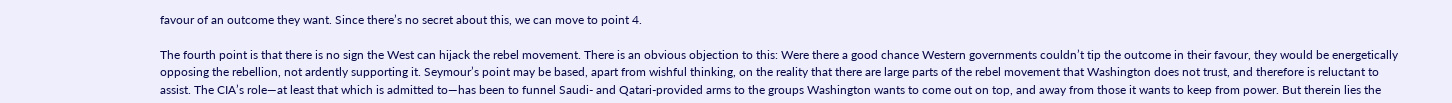favour of an outcome they want. Since there’s no secret about this, we can move to point 4.

The fourth point is that there is no sign the West can hijack the rebel movement. There is an obvious objection to this: Were there a good chance Western governments couldn’t tip the outcome in their favour, they would be energetically opposing the rebellion, not ardently supporting it. Seymour’s point may be based, apart from wishful thinking, on the reality that there are large parts of the rebel movement that Washington does not trust, and therefore is reluctant to assist. The CIA’s role—at least that which is admitted to—has been to funnel Saudi- and Qatari-provided arms to the groups Washington wants to come out on top, and away from those it wants to keep from power. But therein lies the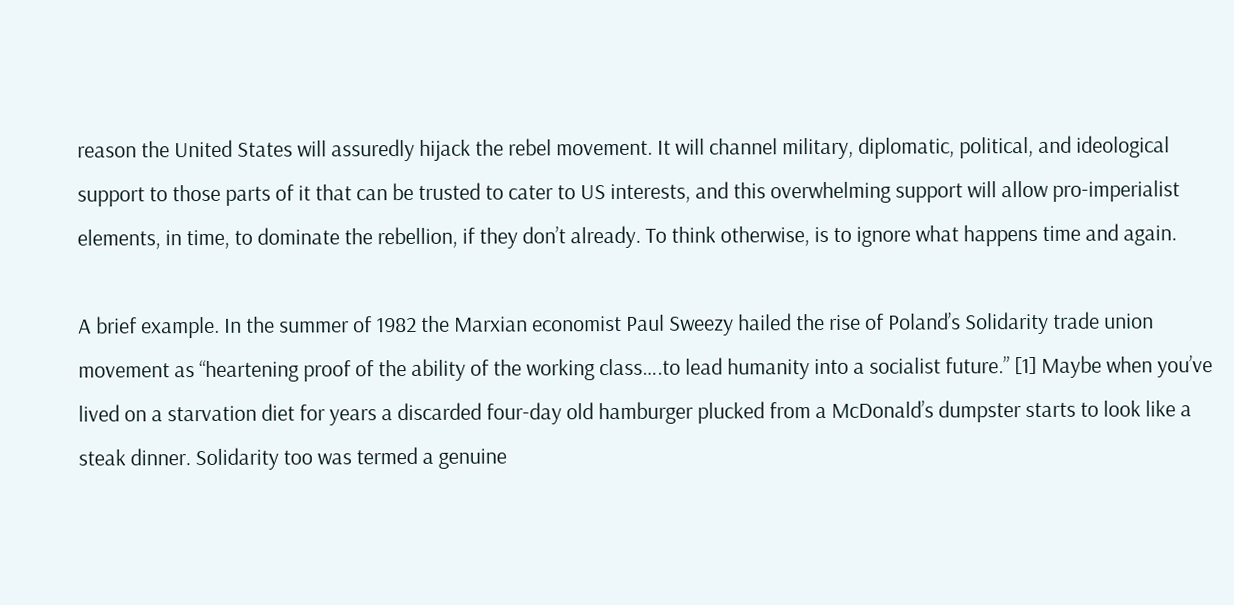reason the United States will assuredly hijack the rebel movement. It will channel military, diplomatic, political, and ideological support to those parts of it that can be trusted to cater to US interests, and this overwhelming support will allow pro-imperialist elements, in time, to dominate the rebellion, if they don’t already. To think otherwise, is to ignore what happens time and again.

A brief example. In the summer of 1982 the Marxian economist Paul Sweezy hailed the rise of Poland’s Solidarity trade union movement as “heartening proof of the ability of the working class….to lead humanity into a socialist future.” [1] Maybe when you’ve lived on a starvation diet for years a discarded four-day old hamburger plucked from a McDonald’s dumpster starts to look like a steak dinner. Solidarity too was termed a genuine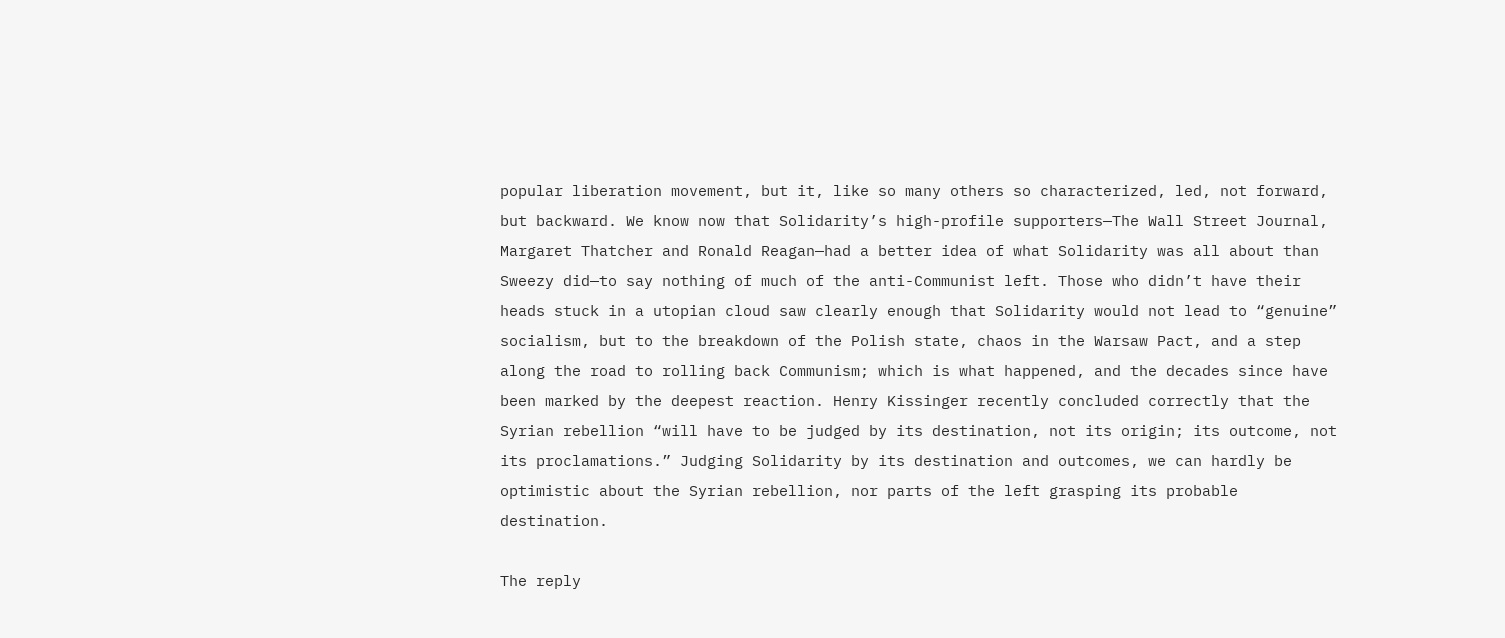popular liberation movement, but it, like so many others so characterized, led, not forward, but backward. We know now that Solidarity’s high-profile supporters—The Wall Street Journal, Margaret Thatcher and Ronald Reagan—had a better idea of what Solidarity was all about than Sweezy did—to say nothing of much of the anti-Communist left. Those who didn’t have their heads stuck in a utopian cloud saw clearly enough that Solidarity would not lead to “genuine” socialism, but to the breakdown of the Polish state, chaos in the Warsaw Pact, and a step along the road to rolling back Communism; which is what happened, and the decades since have been marked by the deepest reaction. Henry Kissinger recently concluded correctly that the Syrian rebellion “will have to be judged by its destination, not its origin; its outcome, not its proclamations.” Judging Solidarity by its destination and outcomes, we can hardly be optimistic about the Syrian rebellion, nor parts of the left grasping its probable destination.

The reply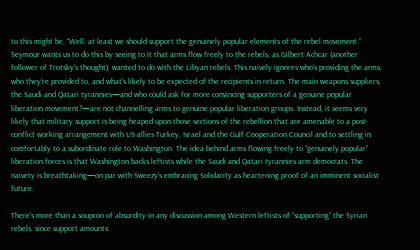to this might be, “Well, at least we should support the genuinely popular elements of the rebel movement.” Seymour wants us to do this by seeing to it that arms flow freely to the rebels, as Gilbert Achcar (another follower of Trotsky’s thought), wanted to do with the Libyan rebels. This naively ignores who’s providing the arms, who they’re provided to, and what’s likely to be expected of the recipients in return. The main weapons suppliers, the Saudi and Qatari tyrannies—and who could ask for more convincing supporters of a genuine popular liberation movement?—are not channelling arms to genuine popular liberation groups. Instead, it seems very likely that military support is being heaped upon those sections of the rebellion that are amenable to a post-conflict working arrangement with US-allies Turkey, Israel and the Gulf Cooperation Council and to settling in comfortably to a subordinate role to Washington. The idea behind arms flowing freely to “genuinely popular” liberation forces is that Washington backs leftists while the Saudi and Qatari tyrannies arm democrats. The naivety is breathtaking—on par with Sweezy’s embracing Solidarity as heartening proof of an imminent socialist future.

There’s more than a soupcon of absurdity in any discussion among Western leftists of “supporting” the Syrian rebels, since support amounts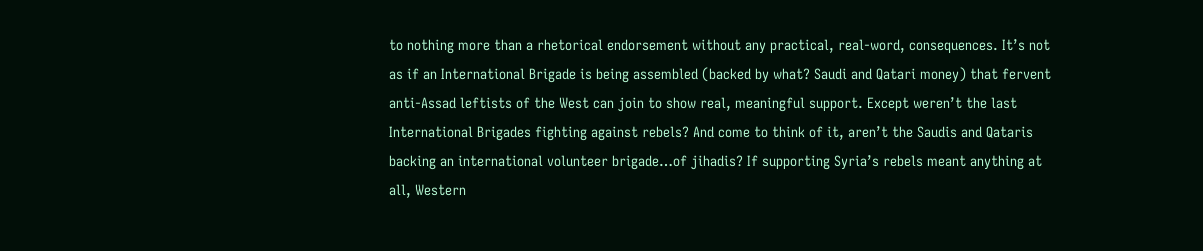to nothing more than a rhetorical endorsement without any practical, real-word, consequences. It’s not as if an International Brigade is being assembled (backed by what? Saudi and Qatari money) that fervent anti-Assad leftists of the West can join to show real, meaningful support. Except weren’t the last International Brigades fighting against rebels? And come to think of it, aren’t the Saudis and Qataris backing an international volunteer brigade…of jihadis? If supporting Syria’s rebels meant anything at all, Western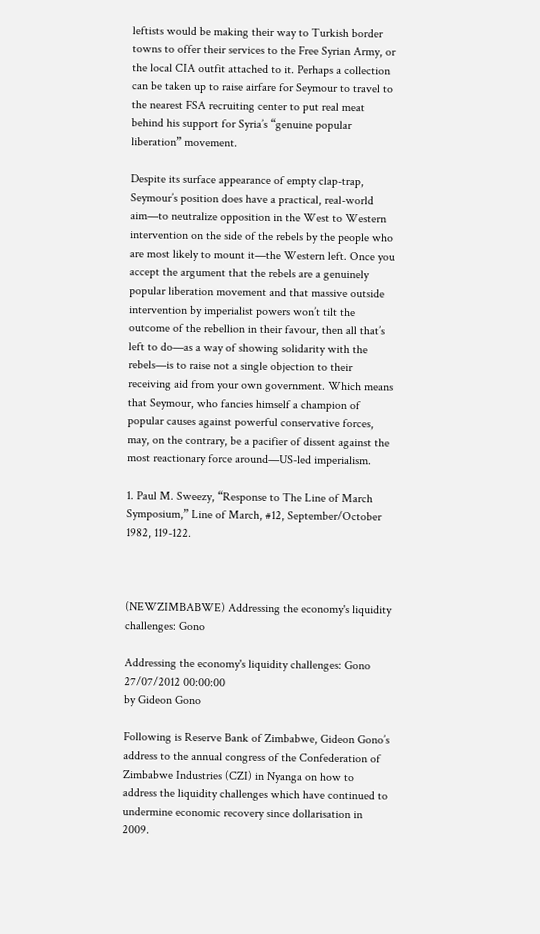leftists would be making their way to Turkish border towns to offer their services to the Free Syrian Army, or the local CIA outfit attached to it. Perhaps a collection can be taken up to raise airfare for Seymour to travel to the nearest FSA recruiting center to put real meat behind his support for Syria’s “genuine popular liberation” movement.

Despite its surface appearance of empty clap-trap, Seymour’s position does have a practical, real-world aim—to neutralize opposition in the West to Western intervention on the side of the rebels by the people who are most likely to mount it—the Western left. Once you accept the argument that the rebels are a genuinely popular liberation movement and that massive outside intervention by imperialist powers won’t tilt the outcome of the rebellion in their favour, then all that’s left to do—as a way of showing solidarity with the rebels—is to raise not a single objection to their receiving aid from your own government. Which means that Seymour, who fancies himself a champion of popular causes against powerful conservative forces, may, on the contrary, be a pacifier of dissent against the most reactionary force around—US-led imperialism.

1. Paul M. Sweezy, “Response to The Line of March Symposium,” Line of March, #12, September/October 1982, 119-122.



(NEWZIMBABWE) Addressing the economy's liquidity challenges: Gono

Addressing the economy's liquidity challenges: Gono
27/07/2012 00:00:00
by Gideon Gono

Following is Reserve Bank of Zimbabwe, Gideon Gono’s address to the annual congress of the Confederation of Zimbabwe Industries (CZI) in Nyanga on how to address the liquidity challenges which have continued to undermine economic recovery since dollarisation in 2009.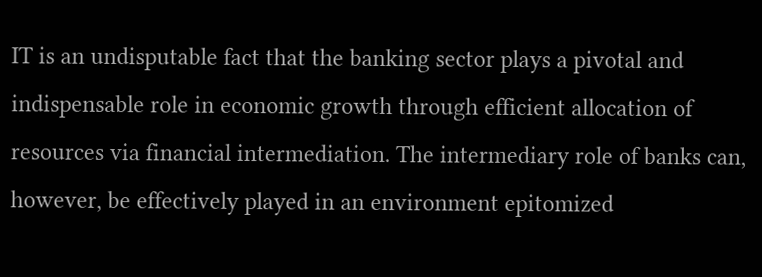IT is an undisputable fact that the banking sector plays a pivotal and indispensable role in economic growth through efficient allocation of resources via financial intermediation. The intermediary role of banks can, however, be effectively played in an environment epitomized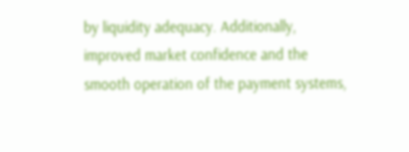by liquidity adequacy. Additionally, improved market confidence and the smooth operation of the payment systems,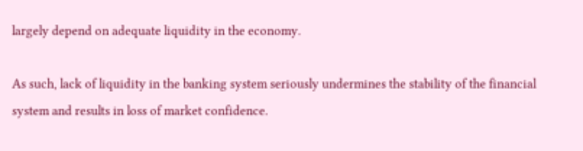largely depend on adequate liquidity in the economy.

As such, lack of liquidity in the banking system seriously undermines the stability of the financial system and results in loss of market confidence.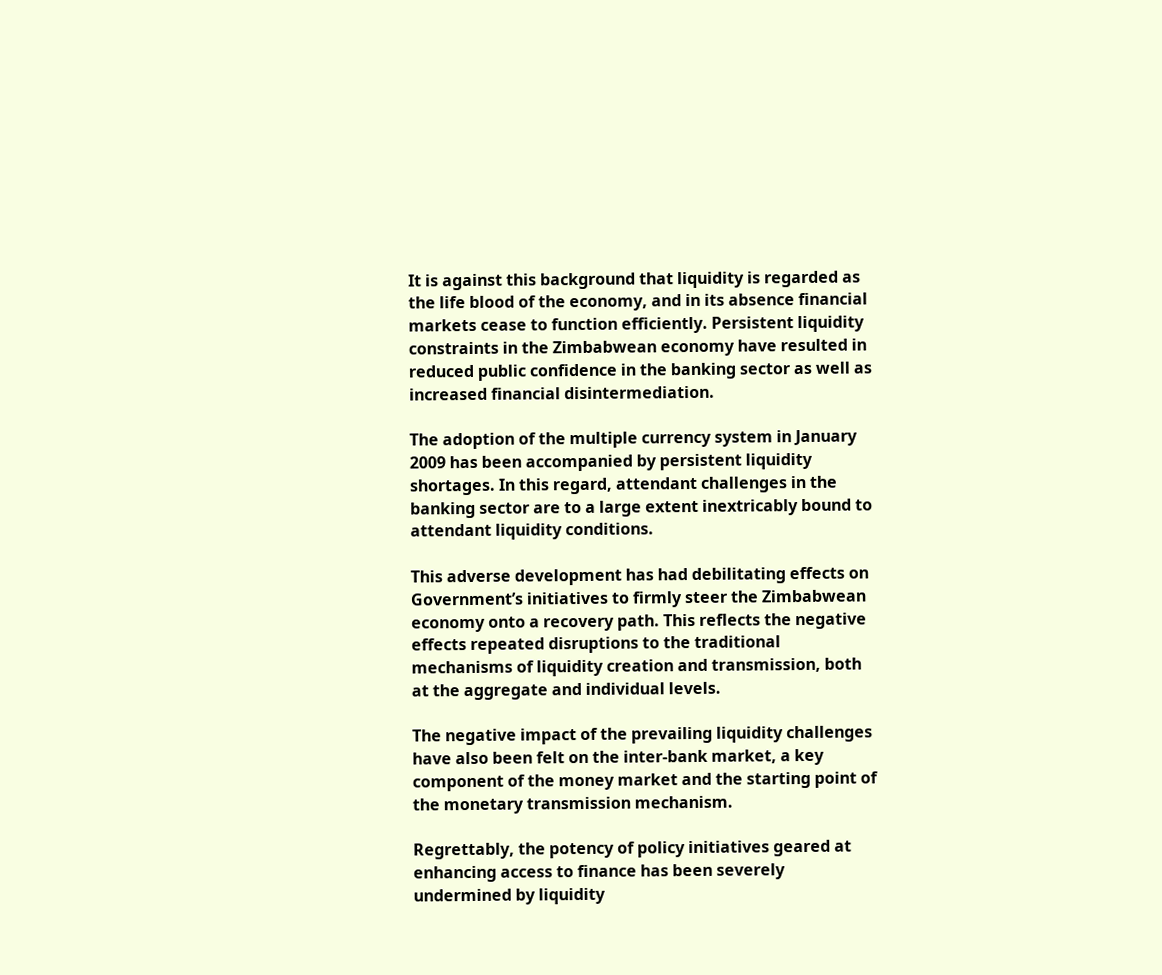It is against this background that liquidity is regarded as the life blood of the economy, and in its absence financial markets cease to function efficiently. Persistent liquidity constraints in the Zimbabwean economy have resulted in reduced public confidence in the banking sector as well as increased financial disintermediation.

The adoption of the multiple currency system in January 2009 has been accompanied by persistent liquidity shortages. In this regard, attendant challenges in the banking sector are to a large extent inextricably bound to attendant liquidity conditions.

This adverse development has had debilitating effects on Government’s initiatives to firmly steer the Zimbabwean economy onto a recovery path. This reflects the negative effects repeated disruptions to the traditional mechanisms of liquidity creation and transmission, both at the aggregate and individual levels.

The negative impact of the prevailing liquidity challenges have also been felt on the inter-bank market, a key component of the money market and the starting point of the monetary transmission mechanism.

Regrettably, the potency of policy initiatives geared at enhancing access to finance has been severely undermined by liquidity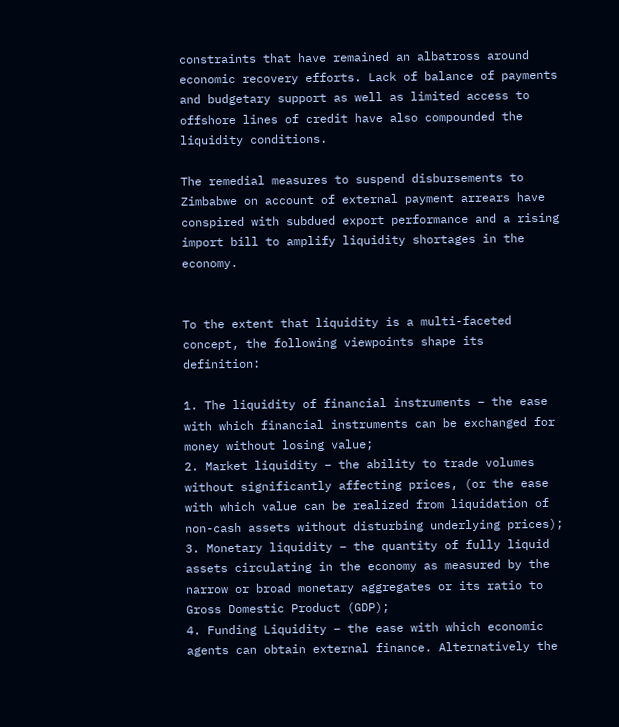constraints that have remained an albatross around economic recovery efforts. Lack of balance of payments and budgetary support as well as limited access to offshore lines of credit have also compounded the liquidity conditions.

The remedial measures to suspend disbursements to Zimbabwe on account of external payment arrears have conspired with subdued export performance and a rising import bill to amplify liquidity shortages in the economy.


To the extent that liquidity is a multi-faceted concept, the following viewpoints shape its definition:

1. The liquidity of financial instruments – the ease with which financial instruments can be exchanged for money without losing value;
2. Market liquidity – the ability to trade volumes without significantly affecting prices, (or the ease with which value can be realized from liquidation of non-cash assets without disturbing underlying prices);
3. Monetary liquidity – the quantity of fully liquid assets circulating in the economy as measured by the narrow or broad monetary aggregates or its ratio to Gross Domestic Product (GDP);
4. Funding Liquidity – the ease with which economic agents can obtain external finance. Alternatively the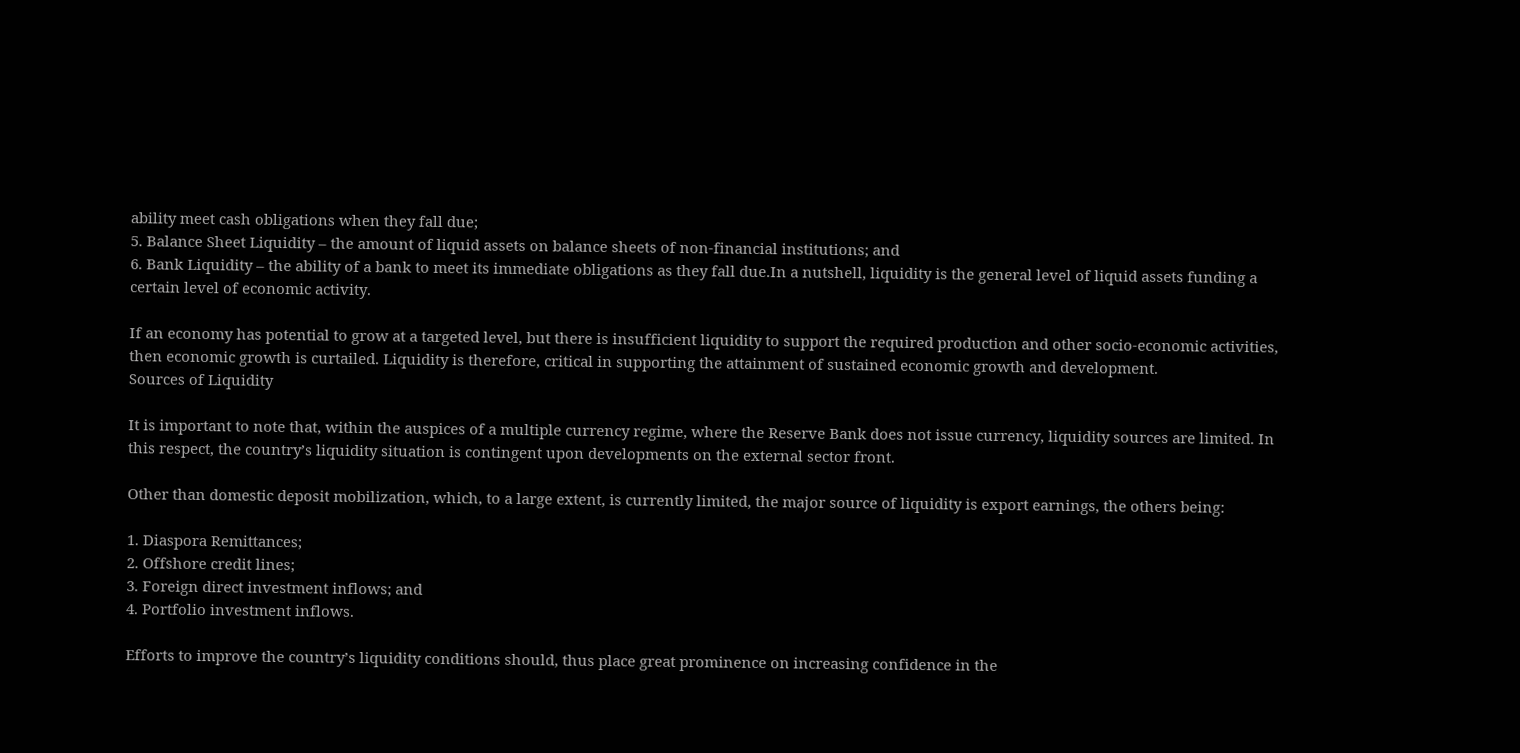ability meet cash obligations when they fall due;
5. Balance Sheet Liquidity – the amount of liquid assets on balance sheets of non-financial institutions; and
6. Bank Liquidity – the ability of a bank to meet its immediate obligations as they fall due.In a nutshell, liquidity is the general level of liquid assets funding a certain level of economic activity.

If an economy has potential to grow at a targeted level, but there is insufficient liquidity to support the required production and other socio-economic activities, then economic growth is curtailed. Liquidity is therefore, critical in supporting the attainment of sustained economic growth and development.
Sources of Liquidity

It is important to note that, within the auspices of a multiple currency regime, where the Reserve Bank does not issue currency, liquidity sources are limited. In this respect, the country’s liquidity situation is contingent upon developments on the external sector front.

Other than domestic deposit mobilization, which, to a large extent, is currently limited, the major source of liquidity is export earnings, the others being:

1. Diaspora Remittances;
2. Offshore credit lines;
3. Foreign direct investment inflows; and
4. Portfolio investment inflows.

Efforts to improve the country’s liquidity conditions should, thus place great prominence on increasing confidence in the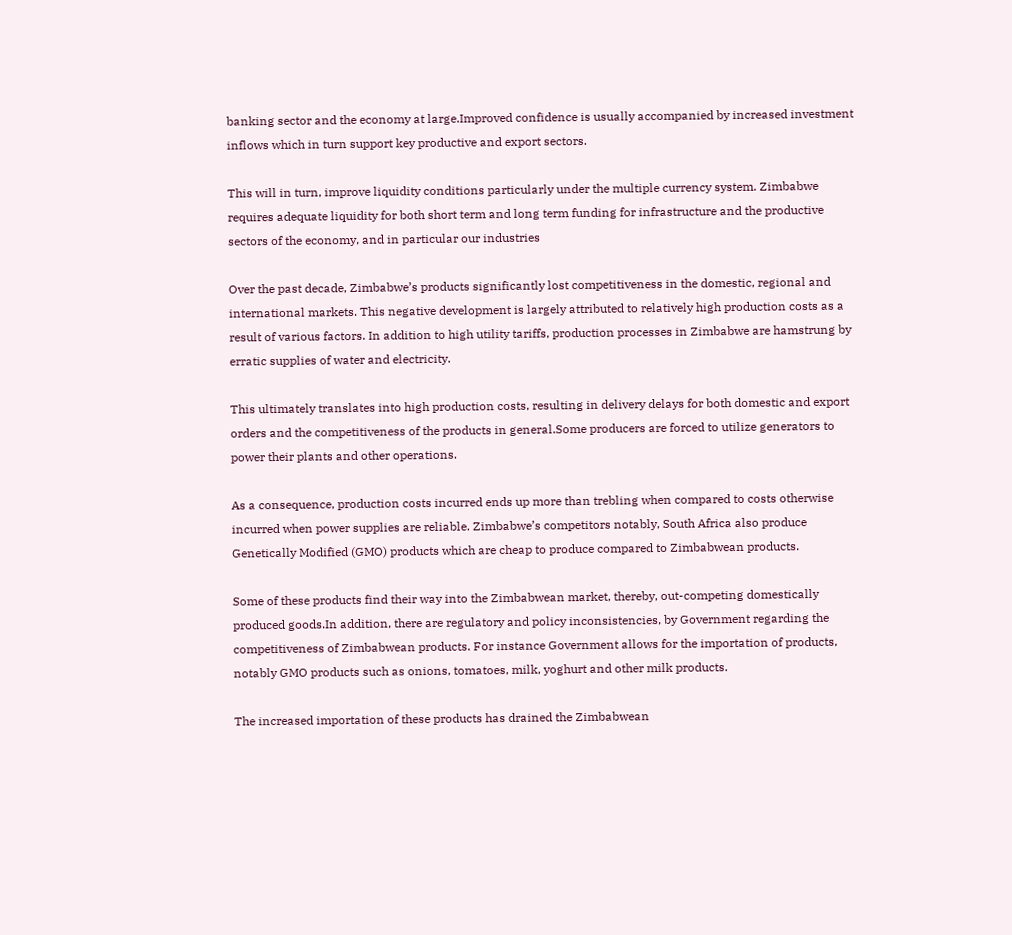banking sector and the economy at large.Improved confidence is usually accompanied by increased investment inflows which in turn support key productive and export sectors.

This will in turn, improve liquidity conditions particularly under the multiple currency system. Zimbabwe requires adequate liquidity for both short term and long term funding for infrastructure and the productive sectors of the economy, and in particular our industries

Over the past decade, Zimbabwe’s products significantly lost competitiveness in the domestic, regional and international markets. This negative development is largely attributed to relatively high production costs as a result of various factors. In addition to high utility tariffs, production processes in Zimbabwe are hamstrung by erratic supplies of water and electricity.

This ultimately translates into high production costs, resulting in delivery delays for both domestic and export orders and the competitiveness of the products in general.Some producers are forced to utilize generators to power their plants and other operations.

As a consequence, production costs incurred ends up more than trebling when compared to costs otherwise incurred when power supplies are reliable. Zimbabwe’s competitors notably, South Africa also produce Genetically Modified (GMO) products which are cheap to produce compared to Zimbabwean products.

Some of these products find their way into the Zimbabwean market, thereby, out-competing domestically produced goods.In addition, there are regulatory and policy inconsistencies, by Government regarding the competitiveness of Zimbabwean products. For instance Government allows for the importation of products, notably GMO products such as onions, tomatoes, milk, yoghurt and other milk products.

The increased importation of these products has drained the Zimbabwean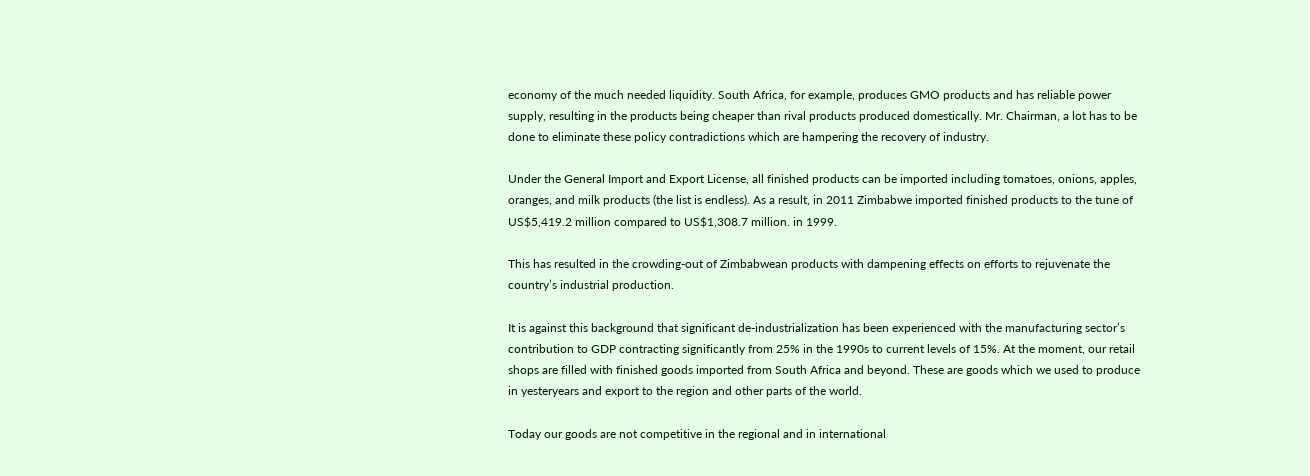economy of the much needed liquidity. South Africa, for example, produces GMO products and has reliable power supply, resulting in the products being cheaper than rival products produced domestically. Mr. Chairman, a lot has to be done to eliminate these policy contradictions which are hampering the recovery of industry.

Under the General Import and Export License, all finished products can be imported including tomatoes, onions, apples, oranges, and milk products (the list is endless). As a result, in 2011 Zimbabwe imported finished products to the tune of US$5,419.2 million compared to US$1,308.7 million. in 1999.

This has resulted in the crowding-out of Zimbabwean products with dampening effects on efforts to rejuvenate the country’s industrial production.

It is against this background that significant de-industrialization has been experienced with the manufacturing sector’s contribution to GDP contracting significantly from 25% in the 1990s to current levels of 15%. At the moment, our retail shops are filled with finished goods imported from South Africa and beyond. These are goods which we used to produce in yesteryears and export to the region and other parts of the world.

Today our goods are not competitive in the regional and in international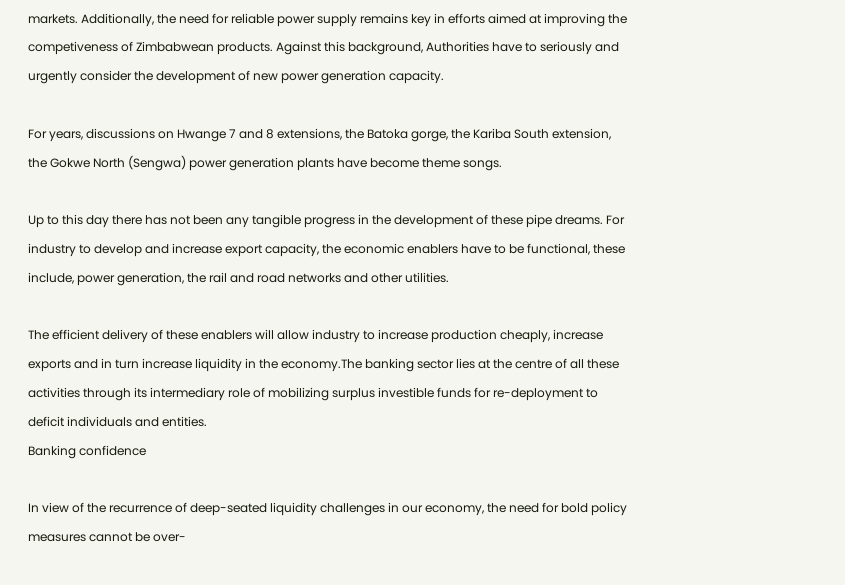markets. Additionally, the need for reliable power supply remains key in efforts aimed at improving the competiveness of Zimbabwean products. Against this background, Authorities have to seriously and urgently consider the development of new power generation capacity.

For years, discussions on Hwange 7 and 8 extensions, the Batoka gorge, the Kariba South extension, the Gokwe North (Sengwa) power generation plants have become theme songs.

Up to this day there has not been any tangible progress in the development of these pipe dreams. For industry to develop and increase export capacity, the economic enablers have to be functional, these include, power generation, the rail and road networks and other utilities.

The efficient delivery of these enablers will allow industry to increase production cheaply, increase exports and in turn increase liquidity in the economy.The banking sector lies at the centre of all these activities through its intermediary role of mobilizing surplus investible funds for re-deployment to deficit individuals and entities.
Banking confidence

In view of the recurrence of deep-seated liquidity challenges in our economy, the need for bold policy measures cannot be over-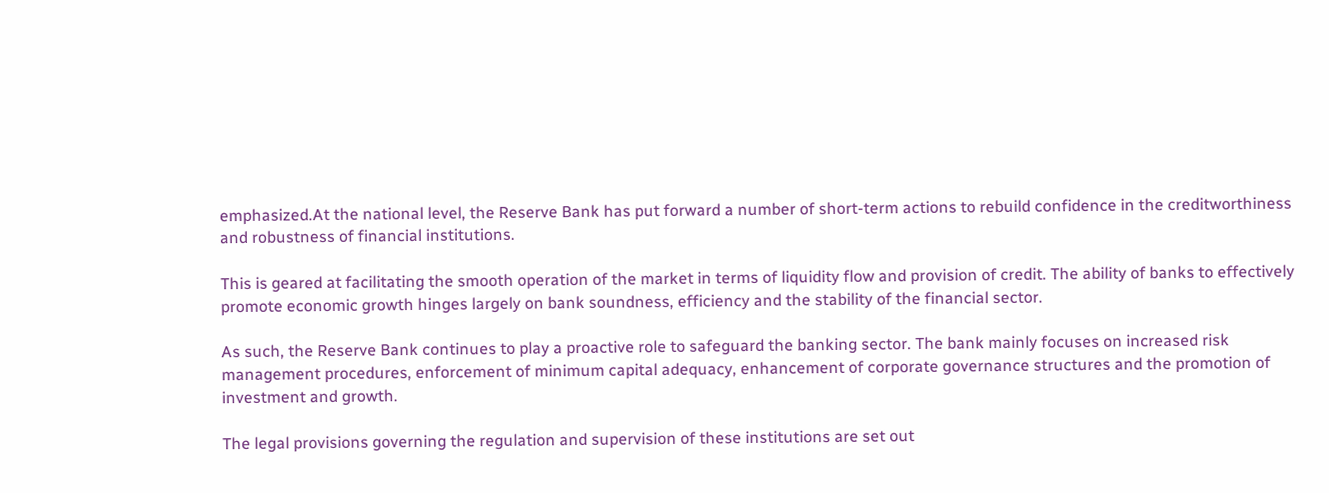emphasized.At the national level, the Reserve Bank has put forward a number of short-term actions to rebuild confidence in the creditworthiness and robustness of financial institutions.

This is geared at facilitating the smooth operation of the market in terms of liquidity flow and provision of credit. The ability of banks to effectively promote economic growth hinges largely on bank soundness, efficiency and the stability of the financial sector.

As such, the Reserve Bank continues to play a proactive role to safeguard the banking sector. The bank mainly focuses on increased risk management procedures, enforcement of minimum capital adequacy, enhancement of corporate governance structures and the promotion of investment and growth.

The legal provisions governing the regulation and supervision of these institutions are set out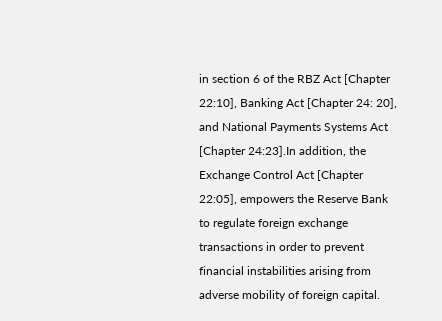in section 6 of the RBZ Act [Chapter 22:10], Banking Act [Chapter 24: 20], and National Payments Systems Act [Chapter 24:23].In addition, the Exchange Control Act [Chapter 22:05], empowers the Reserve Bank to regulate foreign exchange transactions in order to prevent financial instabilities arising from adverse mobility of foreign capital.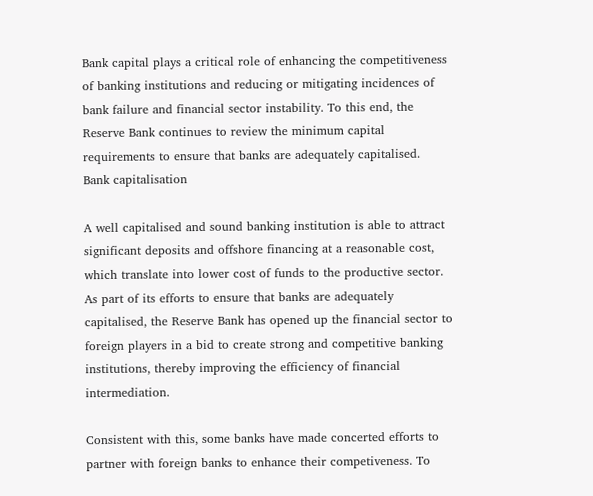Bank capital plays a critical role of enhancing the competitiveness of banking institutions and reducing or mitigating incidences of bank failure and financial sector instability. To this end, the Reserve Bank continues to review the minimum capital requirements to ensure that banks are adequately capitalised.
Bank capitalisation

A well capitalised and sound banking institution is able to attract significant deposits and offshore financing at a reasonable cost, which translate into lower cost of funds to the productive sector. As part of its efforts to ensure that banks are adequately capitalised, the Reserve Bank has opened up the financial sector to foreign players in a bid to create strong and competitive banking institutions, thereby improving the efficiency of financial intermediation.

Consistent with this, some banks have made concerted efforts to partner with foreign banks to enhance their competiveness. To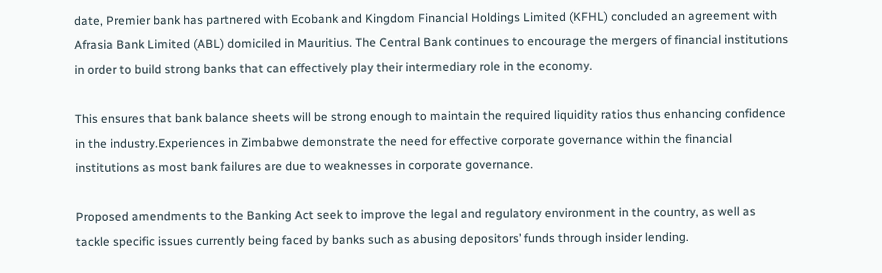date, Premier bank has partnered with Ecobank and Kingdom Financial Holdings Limited (KFHL) concluded an agreement with Afrasia Bank Limited (ABL) domiciled in Mauritius. The Central Bank continues to encourage the mergers of financial institutions in order to build strong banks that can effectively play their intermediary role in the economy.

This ensures that bank balance sheets will be strong enough to maintain the required liquidity ratios thus enhancing confidence in the industry.Experiences in Zimbabwe demonstrate the need for effective corporate governance within the financial institutions as most bank failures are due to weaknesses in corporate governance.

Proposed amendments to the Banking Act seek to improve the legal and regulatory environment in the country, as well as tackle specific issues currently being faced by banks such as abusing depositors’ funds through insider lending.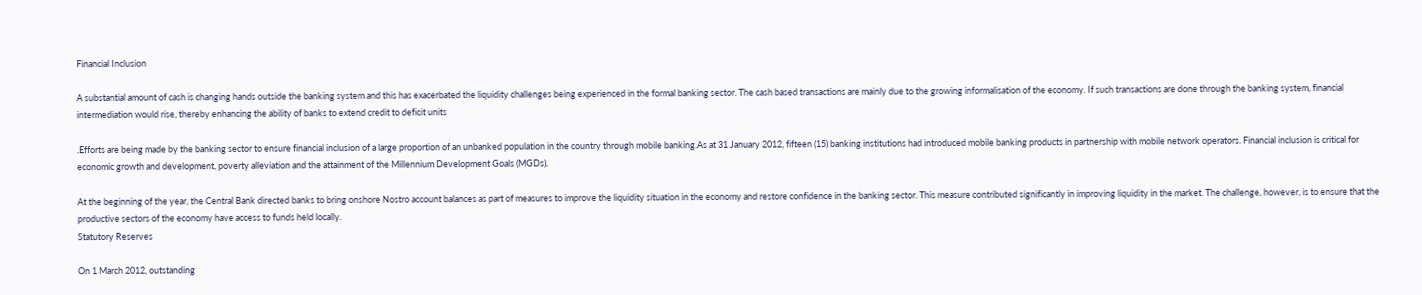Financial Inclusion

A substantial amount of cash is changing hands outside the banking system and this has exacerbated the liquidity challenges being experienced in the formal banking sector. The cash based transactions are mainly due to the growing informalisation of the economy. If such transactions are done through the banking system, financial intermediation would rise, thereby enhancing the ability of banks to extend credit to deficit units

.Efforts are being made by the banking sector to ensure financial inclusion of a large proportion of an unbanked population in the country through mobile banking.As at 31 January 2012, fifteen (15) banking institutions had introduced mobile banking products in partnership with mobile network operators. Financial inclusion is critical for economic growth and development, poverty alleviation and the attainment of the Millennium Development Goals (MGDs).

At the beginning of the year, the Central Bank directed banks to bring onshore Nostro account balances as part of measures to improve the liquidity situation in the economy and restore confidence in the banking sector. This measure contributed significantly in improving liquidity in the market. The challenge, however, is to ensure that the productive sectors of the economy have access to funds held locally.
Statutory Reserves

On 1 March 2012, outstanding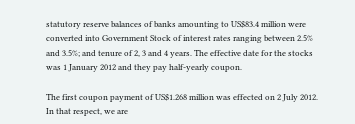statutory reserve balances of banks amounting to US$83.4 million were converted into Government Stock of interest rates ranging between 2.5% and 3.5%; and tenure of 2, 3 and 4 years. The effective date for the stocks was 1 January 2012 and they pay half-yearly coupon.

The first coupon payment of US$1.268 million was effected on 2 July 2012. In that respect, we are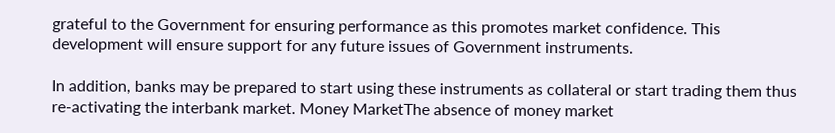grateful to the Government for ensuring performance as this promotes market confidence. This development will ensure support for any future issues of Government instruments.

In addition, banks may be prepared to start using these instruments as collateral or start trading them thus re-activating the interbank market. Money MarketThe absence of money market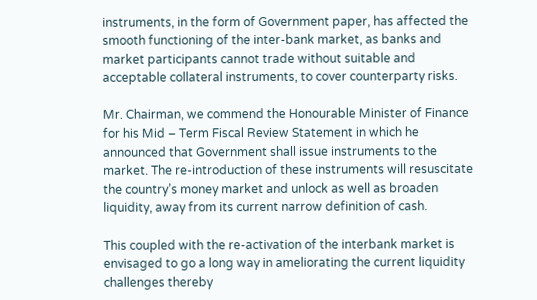instruments, in the form of Government paper, has affected the smooth functioning of the inter-bank market, as banks and market participants cannot trade without suitable and acceptable collateral instruments, to cover counterparty risks.

Mr. Chairman, we commend the Honourable Minister of Finance for his Mid – Term Fiscal Review Statement in which he announced that Government shall issue instruments to the market. The re-introduction of these instruments will resuscitate the country’s money market and unlock as well as broaden liquidity, away from its current narrow definition of cash.

This coupled with the re-activation of the interbank market is envisaged to go a long way in ameliorating the current liquidity challenges thereby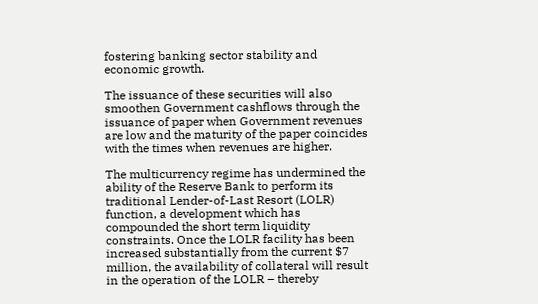fostering banking sector stability and economic growth.

The issuance of these securities will also smoothen Government cashflows through the issuance of paper when Government revenues are low and the maturity of the paper coincides with the times when revenues are higher.

The multicurrency regime has undermined the ability of the Reserve Bank to perform its traditional Lender-of-Last Resort (LOLR) function, a development which has compounded the short term liquidity constraints. Once the LOLR facility has been increased substantially from the current $7 million, the availability of collateral will result in the operation of the LOLR – thereby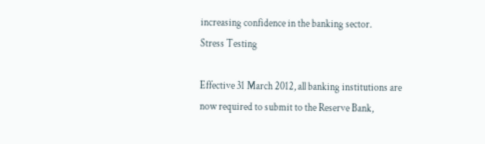increasing confidence in the banking sector.
Stress Testing

Effective 31 March 2012, all banking institutions are now required to submit to the Reserve Bank,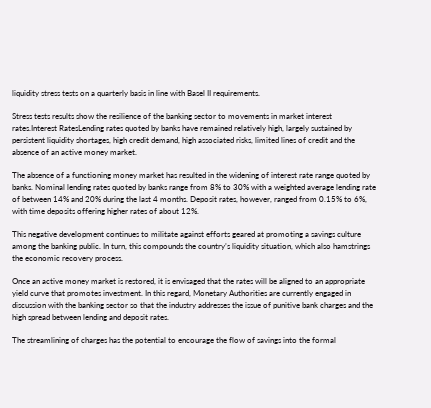liquidity stress tests on a quarterly basis in line with Basel II requirements.

Stress tests results show the resilience of the banking sector to movements in market interest rates.Interest RatesLending rates quoted by banks have remained relatively high, largely sustained by persistent liquidity shortages, high credit demand, high associated risks, limited lines of credit and the absence of an active money market.

The absence of a functioning money market has resulted in the widening of interest rate range quoted by banks. Nominal lending rates quoted by banks range from 8% to 30% with a weighted average lending rate of between 14% and 20% during the last 4 months. Deposit rates, however, ranged from 0.15% to 6%, with time deposits offering higher rates of about 12%.

This negative development continues to militate against efforts geared at promoting a savings culture among the banking public. In turn, this compounds the country’s liquidity situation, which also hamstrings the economic recovery process.

Once an active money market is restored, it is envisaged that the rates will be aligned to an appropriate yield curve that promotes investment. In this regard, Monetary Authorities are currently engaged in discussion with the banking sector so that the industry addresses the issue of punitive bank charges and the high spread between lending and deposit rates.

The streamlining of charges has the potential to encourage the flow of savings into the formal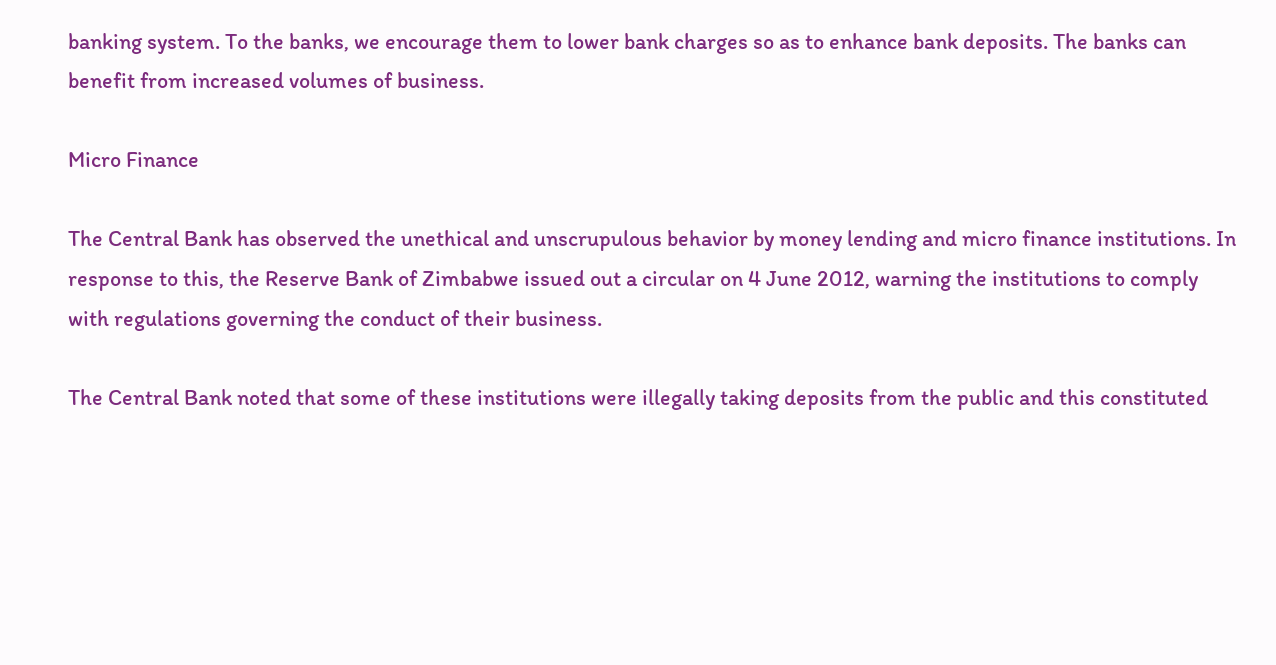banking system. To the banks, we encourage them to lower bank charges so as to enhance bank deposits. The banks can benefit from increased volumes of business.

Micro Finance

The Central Bank has observed the unethical and unscrupulous behavior by money lending and micro finance institutions. In response to this, the Reserve Bank of Zimbabwe issued out a circular on 4 June 2012, warning the institutions to comply with regulations governing the conduct of their business.

The Central Bank noted that some of these institutions were illegally taking deposits from the public and this constituted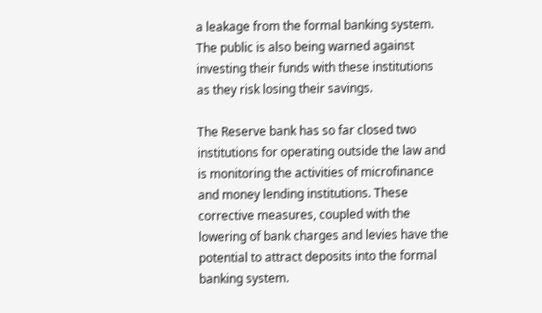a leakage from the formal banking system. The public is also being warned against investing their funds with these institutions as they risk losing their savings.

The Reserve bank has so far closed two institutions for operating outside the law and is monitoring the activities of microfinance and money lending institutions. These corrective measures, coupled with the lowering of bank charges and levies have the potential to attract deposits into the formal banking system.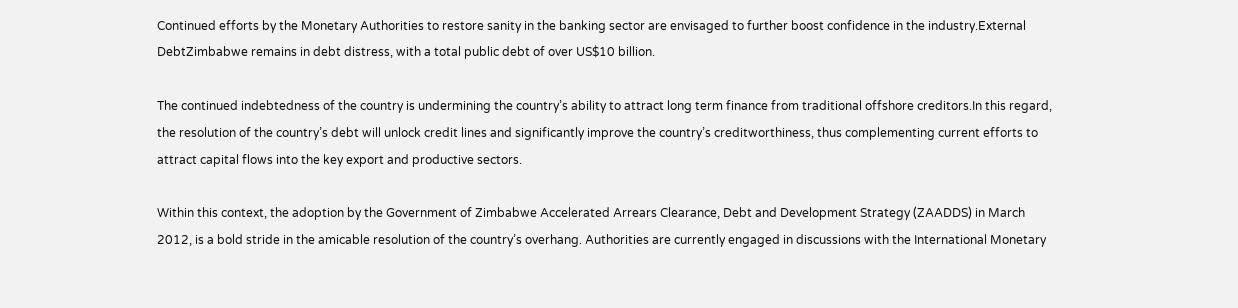Continued efforts by the Monetary Authorities to restore sanity in the banking sector are envisaged to further boost confidence in the industry.External DebtZimbabwe remains in debt distress, with a total public debt of over US$10 billion.

The continued indebtedness of the country is undermining the country’s ability to attract long term finance from traditional offshore creditors.In this regard, the resolution of the country’s debt will unlock credit lines and significantly improve the country’s creditworthiness, thus complementing current efforts to attract capital flows into the key export and productive sectors.

Within this context, the adoption by the Government of Zimbabwe Accelerated Arrears Clearance, Debt and Development Strategy (ZAADDS) in March 2012, is a bold stride in the amicable resolution of the country’s overhang. Authorities are currently engaged in discussions with the International Monetary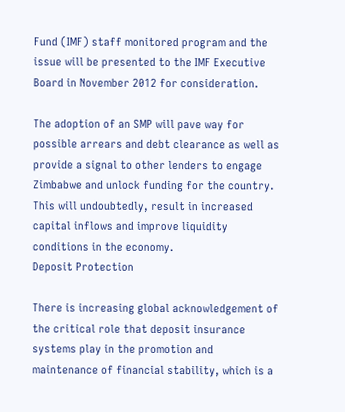Fund (IMF) staff monitored program and the issue will be presented to the IMF Executive Board in November 2012 for consideration.

The adoption of an SMP will pave way for possible arrears and debt clearance as well as provide a signal to other lenders to engage Zimbabwe and unlock funding for the country. This will undoubtedly, result in increased capital inflows and improve liquidity conditions in the economy.
Deposit Protection

There is increasing global acknowledgement of the critical role that deposit insurance systems play in the promotion and maintenance of financial stability, which is a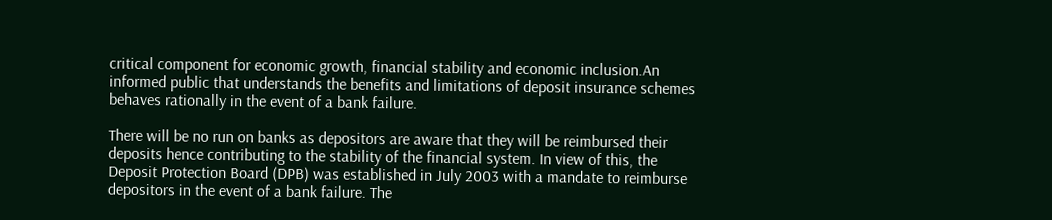critical component for economic growth, financial stability and economic inclusion.An informed public that understands the benefits and limitations of deposit insurance schemes behaves rationally in the event of a bank failure.

There will be no run on banks as depositors are aware that they will be reimbursed their deposits hence contributing to the stability of the financial system. In view of this, the Deposit Protection Board (DPB) was established in July 2003 with a mandate to reimburse depositors in the event of a bank failure. The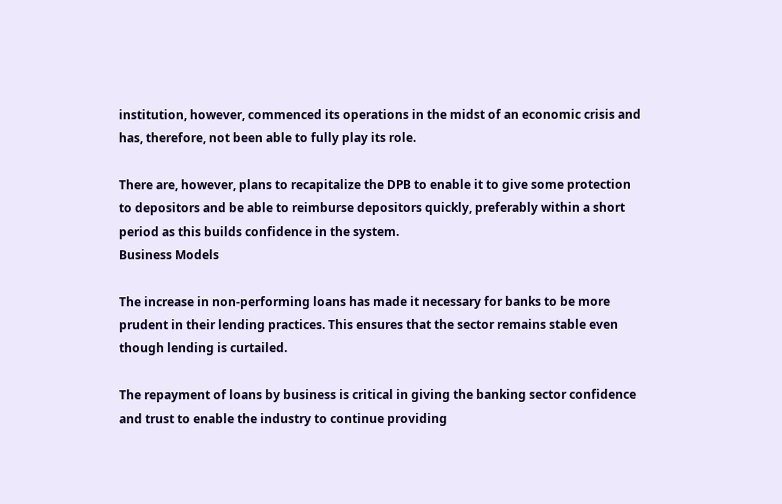institution, however, commenced its operations in the midst of an economic crisis and has, therefore, not been able to fully play its role.

There are, however, plans to recapitalize the DPB to enable it to give some protection to depositors and be able to reimburse depositors quickly, preferably within a short period as this builds confidence in the system.
Business Models

The increase in non-performing loans has made it necessary for banks to be more prudent in their lending practices. This ensures that the sector remains stable even though lending is curtailed.

The repayment of loans by business is critical in giving the banking sector confidence and trust to enable the industry to continue providing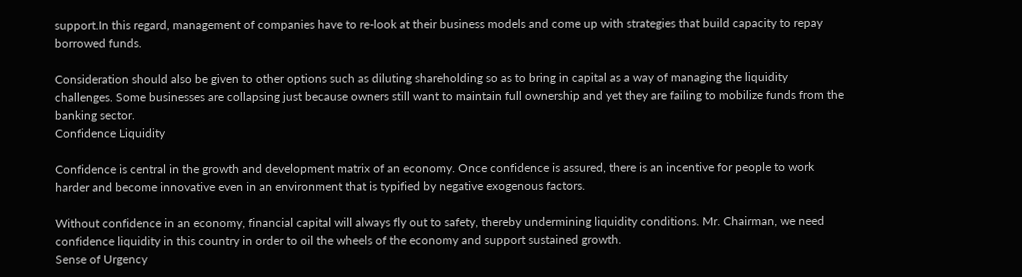support.In this regard, management of companies have to re-look at their business models and come up with strategies that build capacity to repay borrowed funds.

Consideration should also be given to other options such as diluting shareholding so as to bring in capital as a way of managing the liquidity challenges. Some businesses are collapsing just because owners still want to maintain full ownership and yet they are failing to mobilize funds from the banking sector.
Confidence Liquidity

Confidence is central in the growth and development matrix of an economy. Once confidence is assured, there is an incentive for people to work harder and become innovative even in an environment that is typified by negative exogenous factors.

Without confidence in an economy, financial capital will always fly out to safety, thereby undermining liquidity conditions. Mr. Chairman, we need confidence liquidity in this country in order to oil the wheels of the economy and support sustained growth.
Sense of Urgency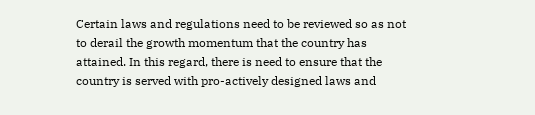Certain laws and regulations need to be reviewed so as not to derail the growth momentum that the country has attained. In this regard, there is need to ensure that the country is served with pro-actively designed laws and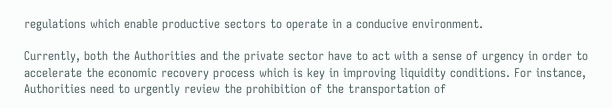regulations which enable productive sectors to operate in a conducive environment.

Currently, both the Authorities and the private sector have to act with a sense of urgency in order to accelerate the economic recovery process which is key in improving liquidity conditions. For instance, Authorities need to urgently review the prohibition of the transportation of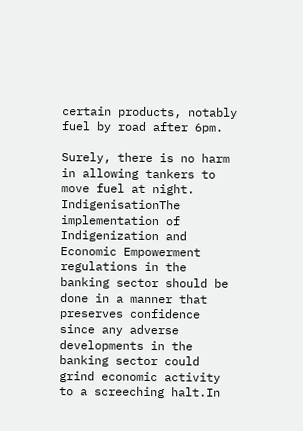certain products, notably fuel by road after 6pm.

Surely, there is no harm in allowing tankers to move fuel at night. IndigenisationThe implementation of Indigenization and Economic Empowerment regulations in the banking sector should be done in a manner that preserves confidence since any adverse developments in the banking sector could grind economic activity to a screeching halt.In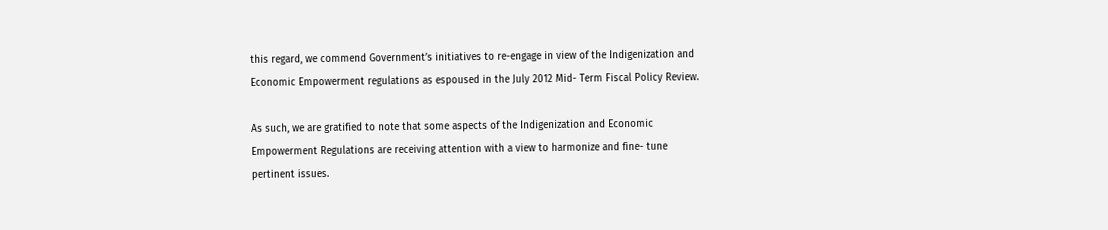this regard, we commend Government’s initiatives to re-engage in view of the Indigenization and Economic Empowerment regulations as espoused in the July 2012 Mid- Term Fiscal Policy Review.

As such, we are gratified to note that some aspects of the Indigenization and Economic Empowerment Regulations are receiving attention with a view to harmonize and fine- tune pertinent issues.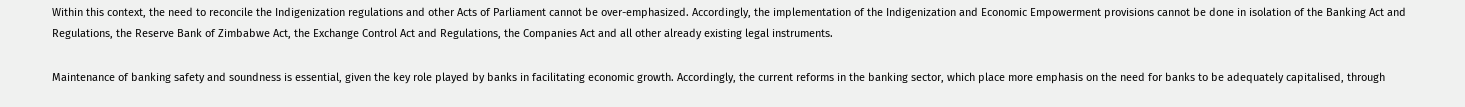Within this context, the need to reconcile the Indigenization regulations and other Acts of Parliament cannot be over-emphasized. Accordingly, the implementation of the Indigenization and Economic Empowerment provisions cannot be done in isolation of the Banking Act and Regulations, the Reserve Bank of Zimbabwe Act, the Exchange Control Act and Regulations, the Companies Act and all other already existing legal instruments.

Maintenance of banking safety and soundness is essential, given the key role played by banks in facilitating economic growth. Accordingly, the current reforms in the banking sector, which place more emphasis on the need for banks to be adequately capitalised, through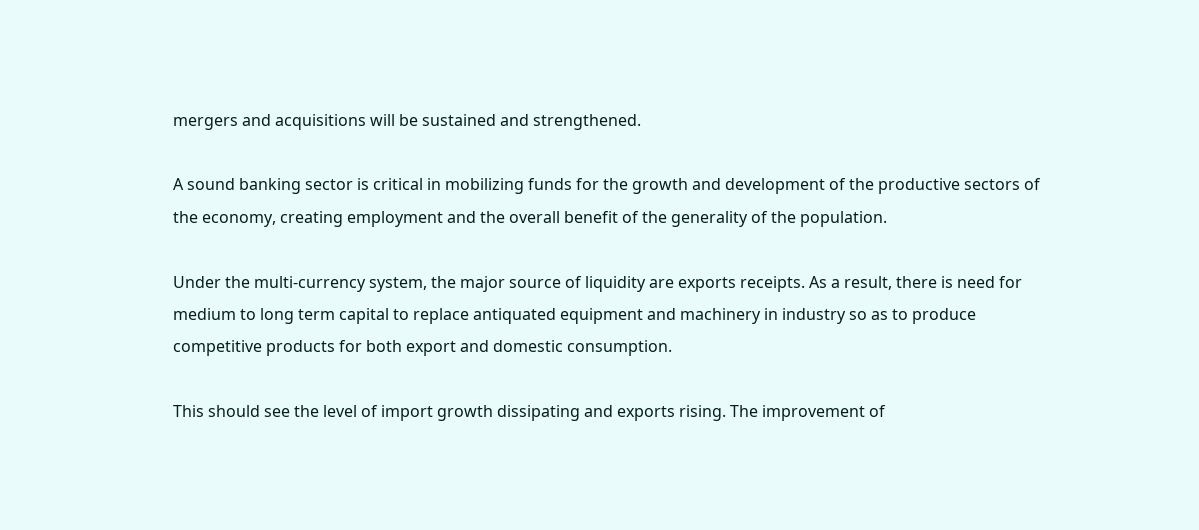mergers and acquisitions will be sustained and strengthened.

A sound banking sector is critical in mobilizing funds for the growth and development of the productive sectors of the economy, creating employment and the overall benefit of the generality of the population.

Under the multi-currency system, the major source of liquidity are exports receipts. As a result, there is need for medium to long term capital to replace antiquated equipment and machinery in industry so as to produce competitive products for both export and domestic consumption.

This should see the level of import growth dissipating and exports rising. The improvement of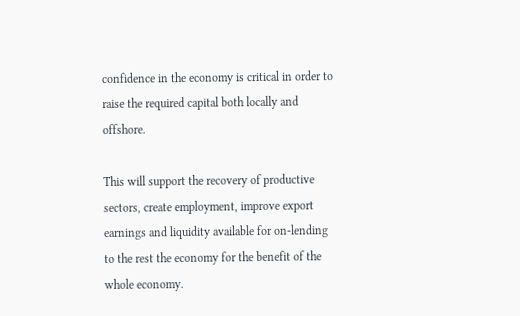confidence in the economy is critical in order to raise the required capital both locally and offshore.

This will support the recovery of productive sectors, create employment, improve export earnings and liquidity available for on-lending to the rest the economy for the benefit of the whole economy.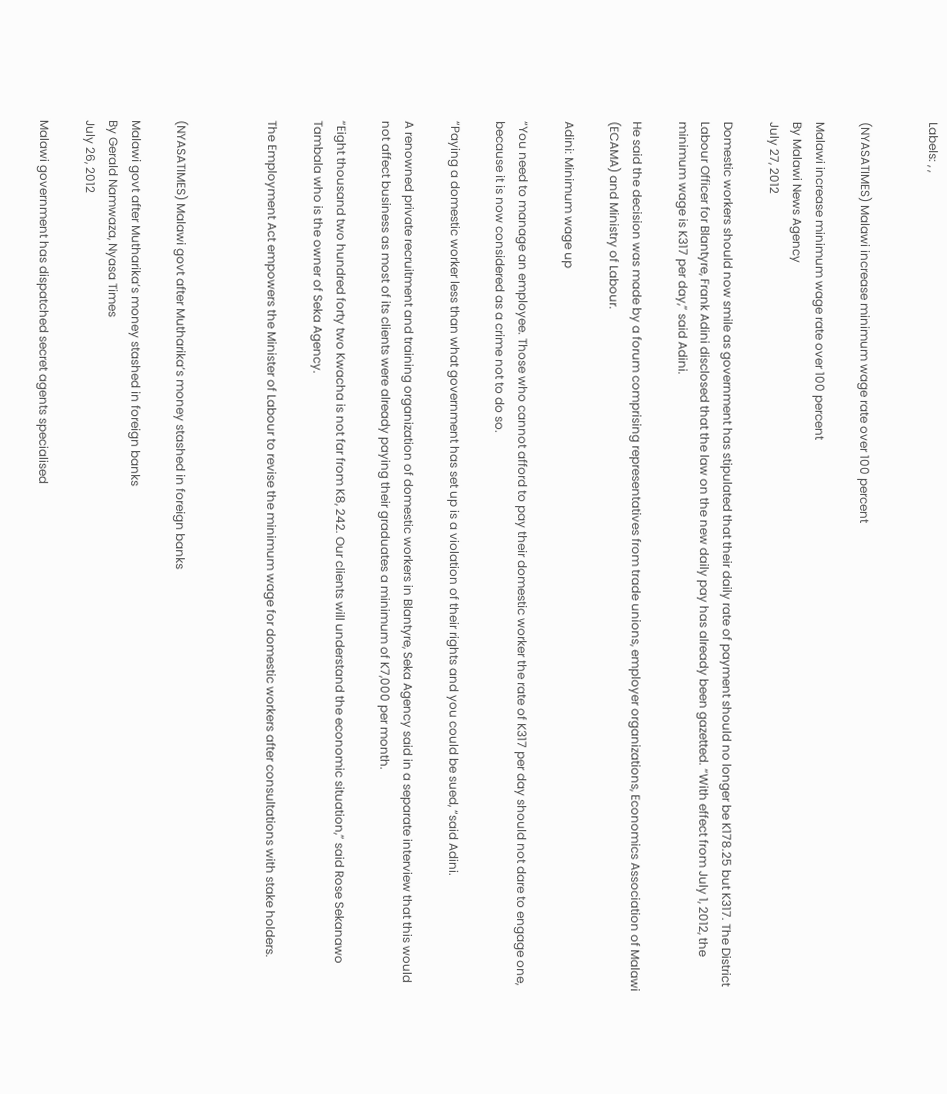Labels: , ,


(NYASATIMES) Malawi increase minimum wage rate over 100 percent

Malawi increase minimum wage rate over 100 percent
By Malawi News Agency
July 27, 2012

Domestic workers should now smile as government has stipulated that their daily rate of payment should no longer be K178.25 but K317. The District Labour Officer for Blantyre, Frank Adini disclosed that the law on the new daily pay has already been gazetted. “With effect from July 1, 2012, the minimum wage is K317 per day,” said Adini.

He said the decision was made by a forum comprising representatives from trade unions, employer organizations, Economics Association of Malawi (ECAMA) and Ministry of Labour.

Adini: Minimum wage up

“You need to manage an employee. Those who cannot afford to pay their domestic worker the rate of K317 per day should not dare to engage one, because it is now considered as a crime not to do so.

“Paying a domestic worker less than what government has set up is a violation of their rights and you could be sued, “said Adini.

A renowned private recruitment and training organization of domestic workers in Blantyre, Seka Agency said in a separate interview that this would not affect business as most of its clients were already paying their graduates a minimum of K7,000 per month.

“Eight thousand two hundred forty two Kwacha is not far from K8, 242. Our clients will understand the economic situation,” said Rose Sekanawo Tambala who is the owner of Seka Agency.

The Employment Act empowers the Minister of Labour to revise the minimum wage for domestic workers after consultations with stake holders.



(NYASATIMES) Malawi govt after Mutharika’s money stashed in foreign banks

Malawi govt after Mutharika’s money stashed in foreign banks
By Gerald Namwaza, Nyasa Times
July 26, 2012

Malawi government has dispatched secret agents specialised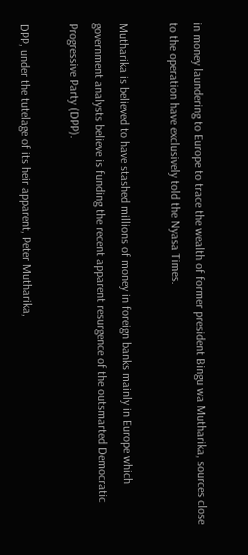in money laundering to Europe to trace the wealth of former president Bingu wa Mutharika, sources close to the operation have exclusively told the Nyasa Times.

Mutharika is believed to have stashed millions of money in foreign banks mainly in Europe which government analysts believe is funding the recent apparent resurgence of the outsmarted Democratic Progressive Party (DPP).

DPP, under the tutelage of its heir apparent, Peter Mutharika,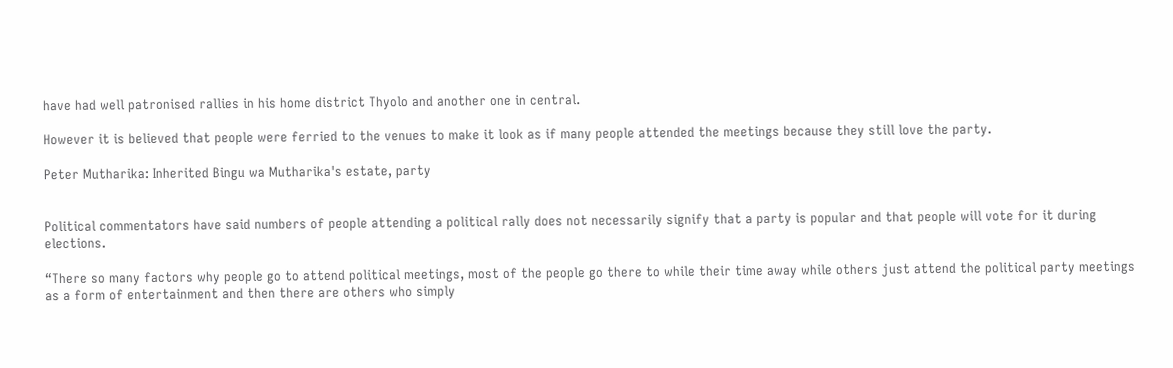have had well patronised rallies in his home district Thyolo and another one in central.

However it is believed that people were ferried to the venues to make it look as if many people attended the meetings because they still love the party.

Peter Mutharika: Inherited Bingu wa Mutharika's estate, party


Political commentators have said numbers of people attending a political rally does not necessarily signify that a party is popular and that people will vote for it during elections.

“There so many factors why people go to attend political meetings, most of the people go there to while their time away while others just attend the political party meetings as a form of entertainment and then there are others who simply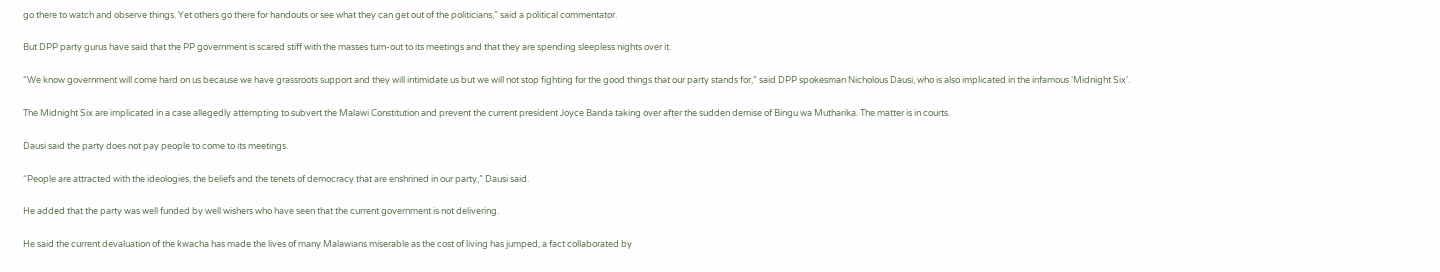go there to watch and observe things. Yet others go there for handouts or see what they can get out of the politicians,” said a political commentator.

But DPP party gurus have said that the PP government is scared stiff with the masses turn-out to its meetings and that they are spending sleepless nights over it.

“We know government will come hard on us because we have grassroots support and they will intimidate us but we will not stop fighting for the good things that our party stands for,” said DPP spokesman Nicholous Dausi, who is also implicated in the infamous ‘Midnight Six’.

The Midnight Six are implicated in a case allegedly attempting to subvert the Malawi Constitution and prevent the current president Joyce Banda taking over after the sudden demise of Bingu wa Mutharika. The matter is in courts.

Dausi said the party does not pay people to come to its meetings.

“People are attracted with the ideologies, the beliefs and the tenets of democracy that are enshrined in our party,” Dausi said.

He added that the party was well funded by well wishers who have seen that the current government is not delivering.

He said the current devaluation of the kwacha has made the lives of many Malawians miserable as the cost of living has jumped, a fact collaborated by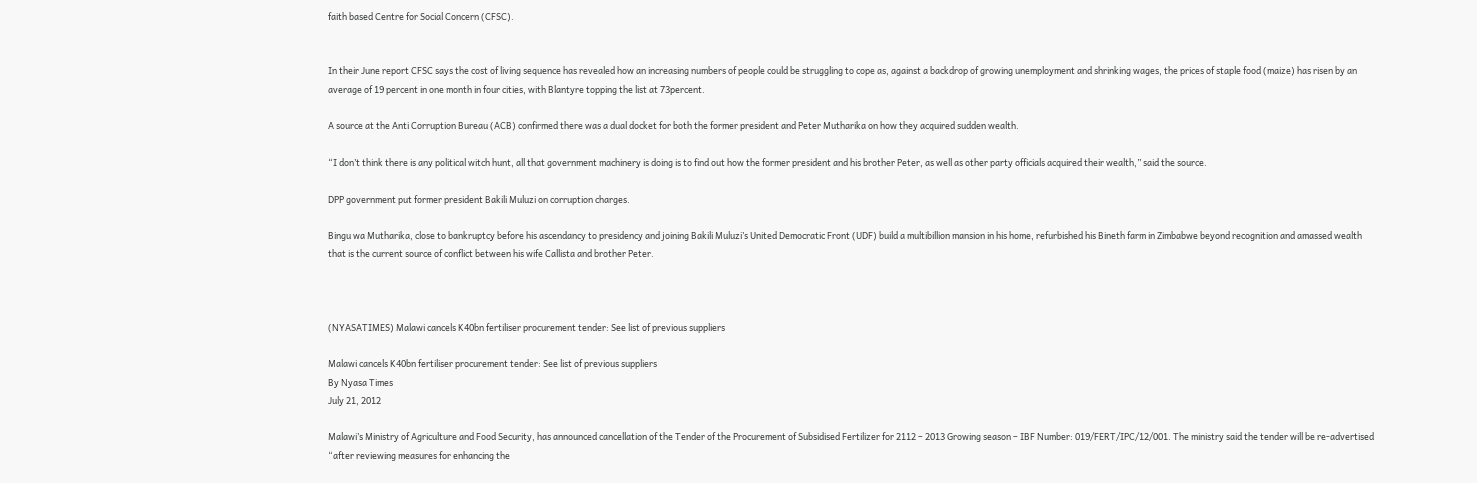faith based Centre for Social Concern (CFSC).


In their June report CFSC says the cost of living sequence has revealed how an increasing numbers of people could be struggling to cope as, against a backdrop of growing unemployment and shrinking wages, the prices of staple food (maize) has risen by an average of 19 percent in one month in four cities, with Blantyre topping the list at 73percent.

A source at the Anti Corruption Bureau (ACB) confirmed there was a dual docket for both the former president and Peter Mutharika on how they acquired sudden wealth.

“I don’t think there is any political witch hunt, all that government machinery is doing is to find out how the former president and his brother Peter, as well as other party officials acquired their wealth,” said the source.

DPP government put former president Bakili Muluzi on corruption charges.

Bingu wa Mutharika, close to bankruptcy before his ascendancy to presidency and joining Bakili Muluzi’s United Democratic Front (UDF) build a multibillion mansion in his home, refurbished his Bineth farm in Zimbabwe beyond recognition and amassed wealth that is the current source of conflict between his wife Callista and brother Peter.



(NYASATIMES) Malawi cancels K40bn fertiliser procurement tender: See list of previous suppliers

Malawi cancels K40bn fertiliser procurement tender: See list of previous suppliers
By Nyasa Times
July 21, 2012

Malawi’s Ministry of Agriculture and Food Security, has announced cancellation of the Tender of the Procurement of Subsidised Fertilizer for 2112 – 2013 Growing season – IBF Number: 019/FERT/IPC/12/001. The ministry said the tender will be re-advertised “after reviewing measures for enhancing the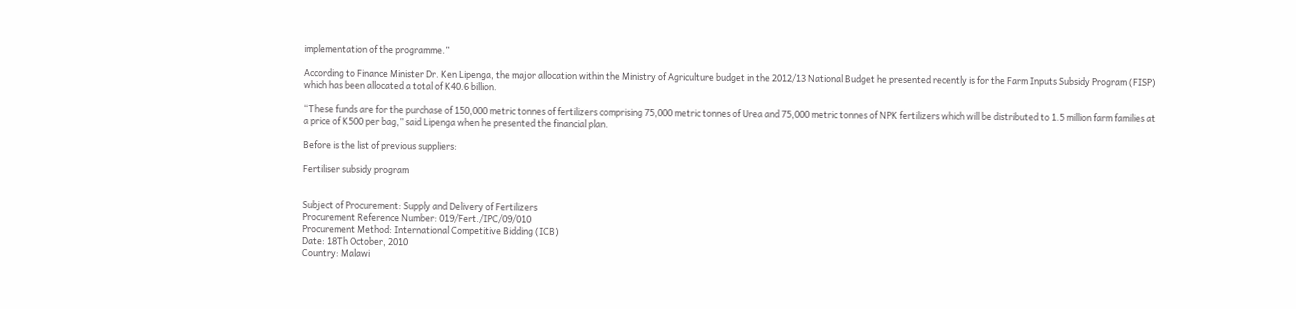implementation of the programme.”

According to Finance Minister Dr. Ken Lipenga, the major allocation within the Ministry of Agriculture budget in the 2012/13 National Budget he presented recently is for the Farm Inputs Subsidy Program (FISP) which has been allocated a total of K40.6 billion.

“These funds are for the purchase of 150,000 metric tonnes of fertilizers comprising 75,000 metric tonnes of Urea and 75,000 metric tonnes of NPK fertilizers which will be distributed to 1.5 million farm families at a price of K500 per bag,” said Lipenga when he presented the financial plan.

Before is the list of previous suppliers:

Fertiliser subsidy program


Subject of Procurement: Supply and Delivery of Fertilizers
Procurement Reference Number: 019/Fert./IPC/09/010
Procurement Method: International Competitive Bidding (ICB)
Date: 18Th October, 2010
Country: Malawi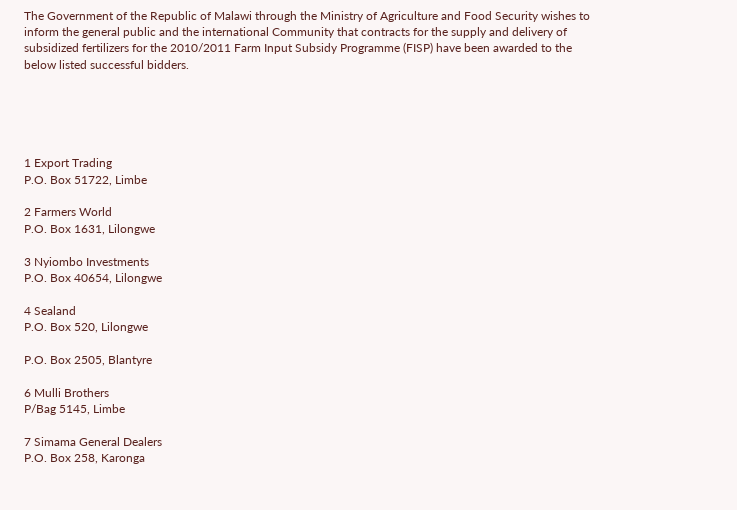The Government of the Republic of Malawi through the Ministry of Agriculture and Food Security wishes to inform the general public and the international Community that contracts for the supply and delivery of subsidized fertilizers for the 2010/2011 Farm Input Subsidy Programme (FISP) have been awarded to the below listed successful bidders.





1 Export Trading
P.O. Box 51722, Limbe

2 Farmers World
P.O. Box 1631, Lilongwe

3 Nyiombo Investments
P.O. Box 40654, Lilongwe

4 Sealand
P.O. Box 520, Lilongwe

P.O. Box 2505, Blantyre

6 Mulli Brothers
P/Bag 5145, Limbe

7 Simama General Dealers
P.O. Box 258, Karonga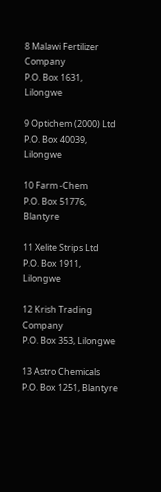8 Malawi Fertilizer Company
P.O. Box 1631, Lilongwe

9 Optichem (2000) Ltd
P.O. Box 40039, Lilongwe

10 Farm -Chem
P.O. Box 51776, Blantyre

11 Xelite Strips Ltd
P.O. Box 1911, Lilongwe

12 Krish Trading Company
P.O. Box 353, Lilongwe

13 Astro Chemicals
P.O. Box 1251, Blantyre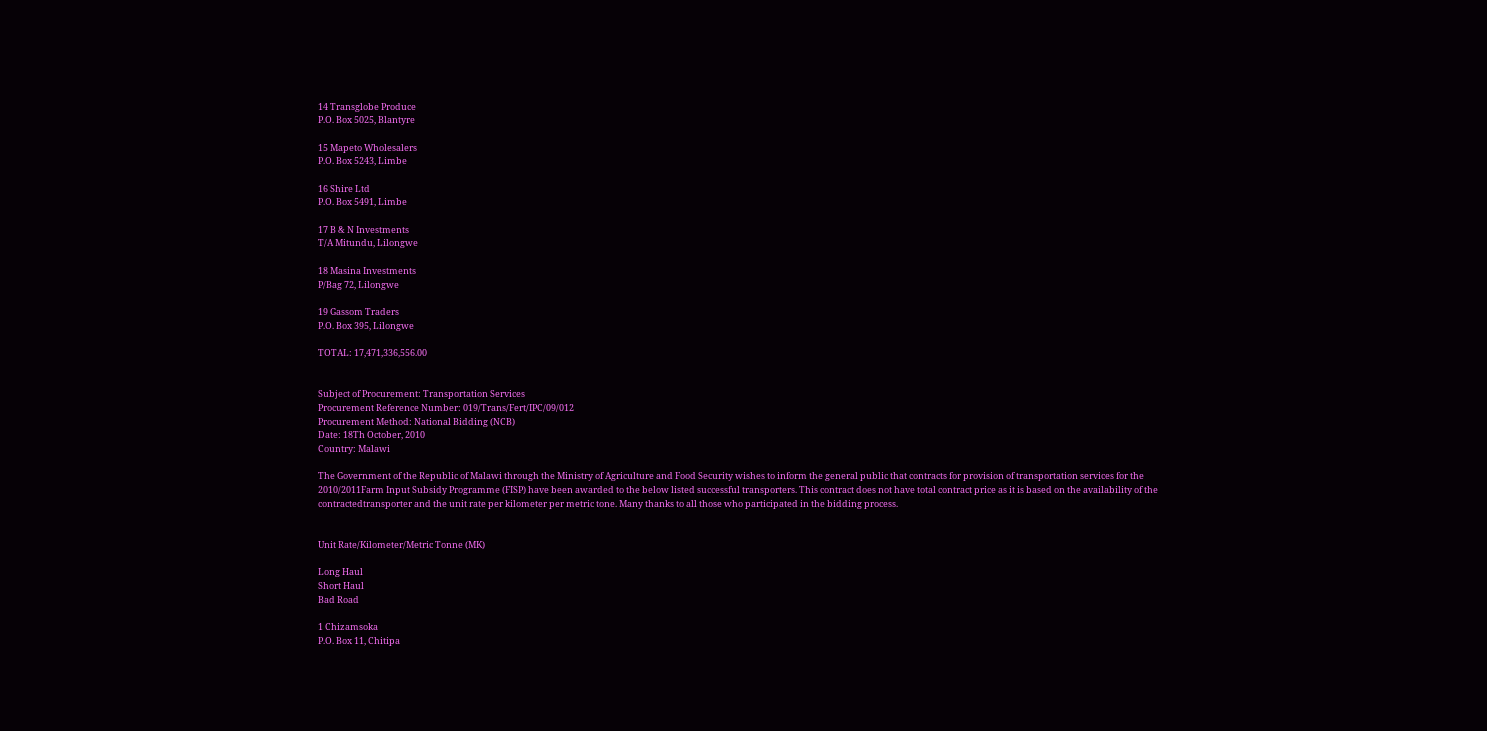14 Transglobe Produce
P.O. Box 5025, Blantyre

15 Mapeto Wholesalers
P.O. Box 5243, Limbe

16 Shire Ltd
P.O. Box 5491, Limbe

17 B & N Investments
T/A Mitundu, Lilongwe

18 Masina Investments
P/Bag 72, Lilongwe

19 Gassom Traders
P.O. Box 395, Lilongwe

TOTAL: 17,471,336,556.00


Subject of Procurement: Transportation Services
Procurement Reference Number: 019/Trans/Fert/IPC/09/012
Procurement Method: National Bidding (NCB)
Date: 18Th October, 2010
Country: Malawi

The Government of the Republic of Malawi through the Ministry of Agriculture and Food Security wishes to inform the general public that contracts for provision of transportation services for the 2010/2011Farm Input Subsidy Programme (FISP) have been awarded to the below listed successful transporters. This contract does not have total contract price as it is based on the availability of the contractedtransporter and the unit rate per kilometer per metric tone. Many thanks to all those who participated in the bidding process.


Unit Rate/Kilometer/Metric Tonne (MK)

Long Haul
Short Haul
Bad Road

1 Chizamsoka
P.O. Box 11, Chitipa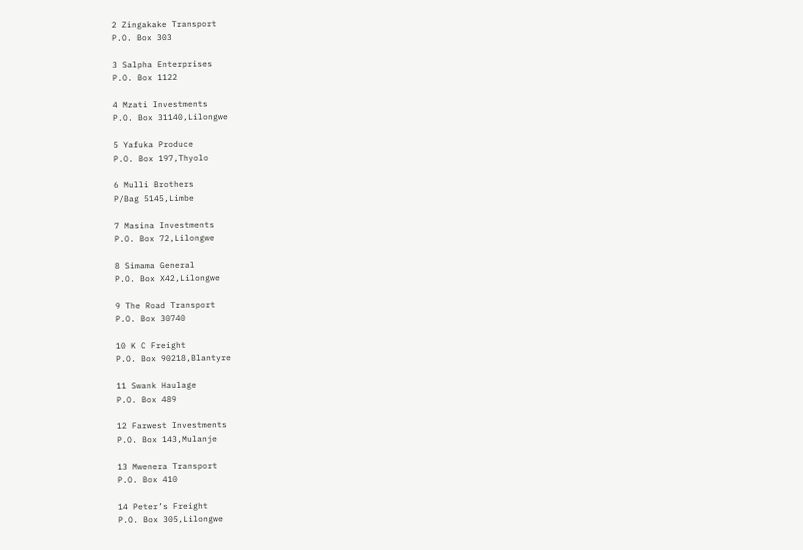2 Zingakake Transport
P.O. Box 303

3 Salpha Enterprises
P.O. Box 1122

4 Mzati Investments
P.O. Box 31140,Lilongwe

5 Yafuka Produce
P.O. Box 197,Thyolo

6 Mulli Brothers
P/Bag 5145,Limbe

7 Masina Investments
P.O. Box 72,Lilongwe

8 Simama General
P.O. Box X42,Lilongwe

9 The Road Transport
P.O. Box 30740

10 K C Freight
P.O. Box 90218,Blantyre

11 Swank Haulage
P.O. Box 489

12 Farwest Investments
P.O. Box 143,Mulanje

13 Mwenera Transport
P.O. Box 410

14 Peter’s Freight
P.O. Box 305,Lilongwe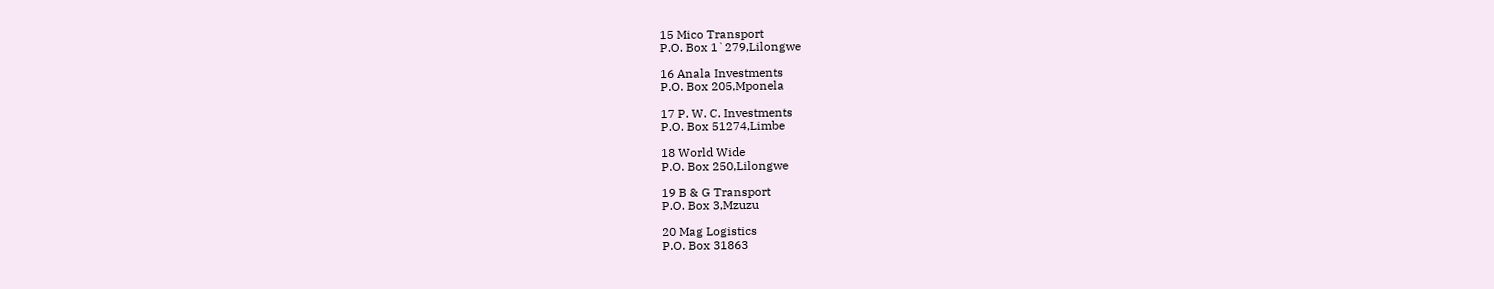15 Mico Transport
P.O. Box 1`279,Lilongwe

16 Anala Investments
P.O. Box 205,Mponela

17 P. W. C. Investments
P.O. Box 51274,Limbe

18 World Wide
P.O. Box 250,Lilongwe

19 B & G Transport
P.O. Box 3,Mzuzu

20 Mag Logistics
P.O. Box 31863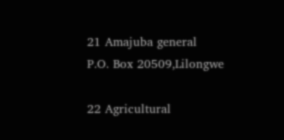21 Amajuba general
P.O. Box 20509,Lilongwe

22 Agricultural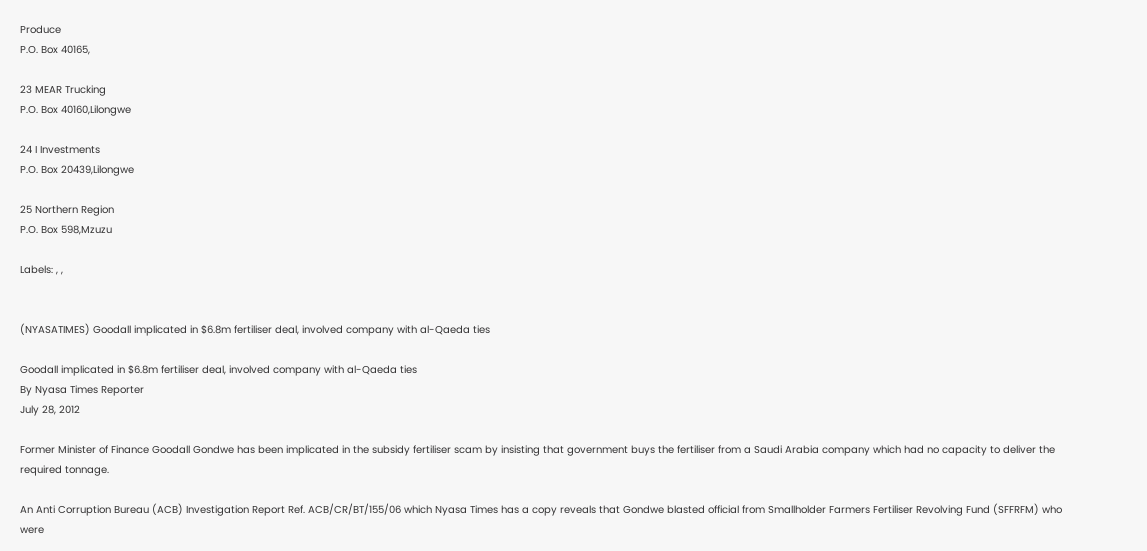Produce
P.O. Box 40165,

23 MEAR Trucking
P.O. Box 40160,Lilongwe

24 I Investments
P.O. Box 20439,Lilongwe

25 Northern Region
P.O. Box 598,Mzuzu

Labels: , ,


(NYASATIMES) Goodall implicated in $6.8m fertiliser deal, involved company with al-Qaeda ties

Goodall implicated in $6.8m fertiliser deal, involved company with al-Qaeda ties
By Nyasa Times Reporter
July 28, 2012

Former Minister of Finance Goodall Gondwe has been implicated in the subsidy fertiliser scam by insisting that government buys the fertiliser from a Saudi Arabia company which had no capacity to deliver the required tonnage.

An Anti Corruption Bureau (ACB) Investigation Report Ref. ACB/CR/BT/155/06 which Nyasa Times has a copy reveals that Gondwe blasted official from Smallholder Farmers Fertiliser Revolving Fund (SFFRFM) who were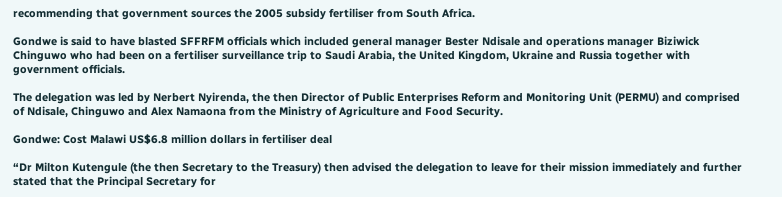recommending that government sources the 2005 subsidy fertiliser from South Africa.

Gondwe is said to have blasted SFFRFM officials which included general manager Bester Ndisale and operations manager Biziwick Chinguwo who had been on a fertiliser surveillance trip to Saudi Arabia, the United Kingdom, Ukraine and Russia together with government officials.

The delegation was led by Nerbert Nyirenda, the then Director of Public Enterprises Reform and Monitoring Unit (PERMU) and comprised of Ndisale, Chinguwo and Alex Namaona from the Ministry of Agriculture and Food Security.

Gondwe: Cost Malawi US$6.8 million dollars in fertiliser deal

“Dr Milton Kutengule (the then Secretary to the Treasury) then advised the delegation to leave for their mission immediately and further stated that the Principal Secretary for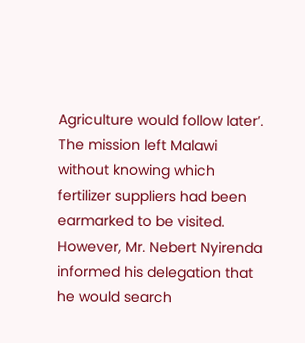Agriculture would follow later’. The mission left Malawi without knowing which fertilizer suppliers had been earmarked to be visited. However, Mr. Nebert Nyirenda informed his delegation that he would search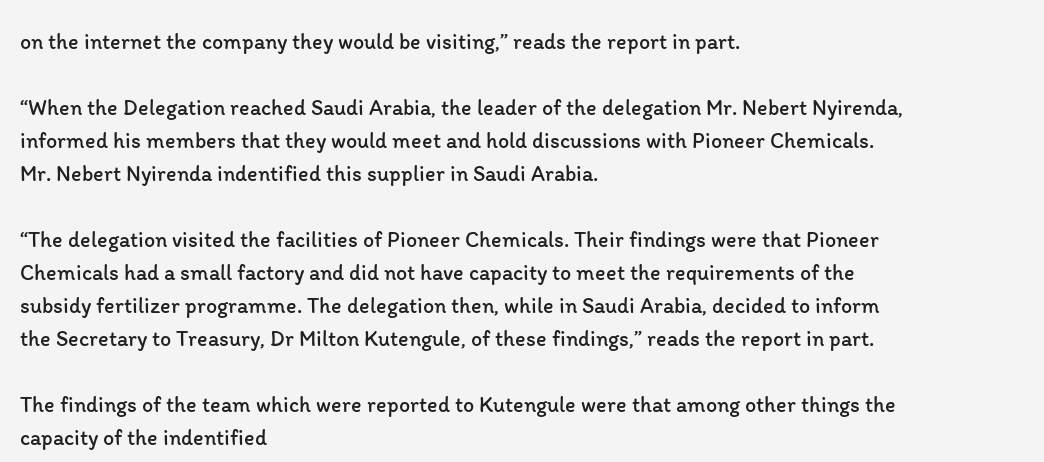on the internet the company they would be visiting,” reads the report in part.

“When the Delegation reached Saudi Arabia, the leader of the delegation Mr. Nebert Nyirenda, informed his members that they would meet and hold discussions with Pioneer Chemicals. Mr. Nebert Nyirenda indentified this supplier in Saudi Arabia.

“The delegation visited the facilities of Pioneer Chemicals. Their findings were that Pioneer Chemicals had a small factory and did not have capacity to meet the requirements of the subsidy fertilizer programme. The delegation then, while in Saudi Arabia, decided to inform the Secretary to Treasury, Dr Milton Kutengule, of these findings,” reads the report in part.

The findings of the team which were reported to Kutengule were that among other things the capacity of the indentified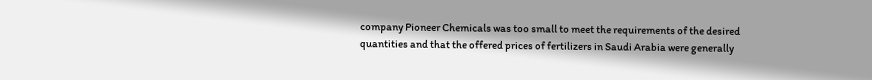company Pioneer Chemicals was too small to meet the requirements of the desired quantities and that the offered prices of fertilizers in Saudi Arabia were generally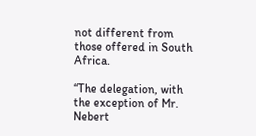not different from those offered in South Africa.

“The delegation, with the exception of Mr. Nebert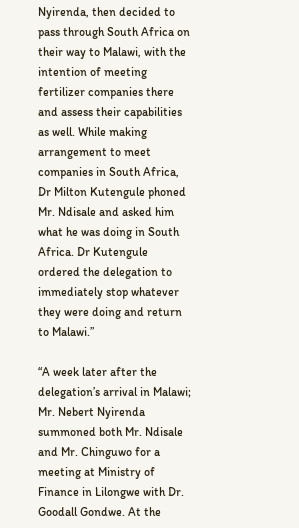Nyirenda, then decided to pass through South Africa on their way to Malawi, with the intention of meeting fertilizer companies there and assess their capabilities as well. While making arrangement to meet companies in South Africa, Dr Milton Kutengule phoned Mr. Ndisale and asked him what he was doing in South Africa. Dr Kutengule ordered the delegation to immediately stop whatever they were doing and return to Malawi.”

“A week later after the delegation’s arrival in Malawi; Mr. Nebert Nyirenda summoned both Mr. Ndisale and Mr. Chinguwo for a meeting at Ministry of Finance in Lilongwe with Dr. Goodall Gondwe. At the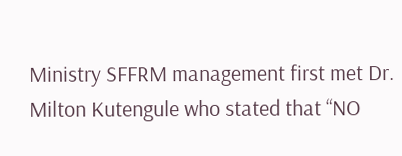Ministry SFFRM management first met Dr. Milton Kutengule who stated that “NO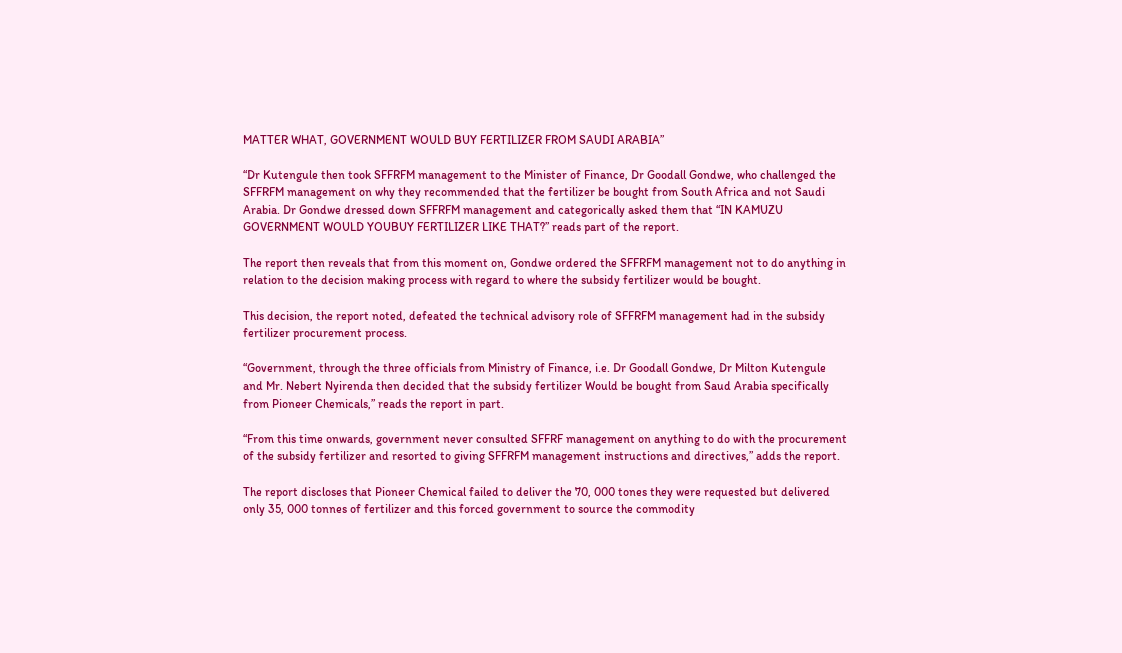MATTER WHAT, GOVERNMENT WOULD BUY FERTILIZER FROM SAUDI ARABIA”

“Dr Kutengule then took SFFRFM management to the Minister of Finance, Dr Goodall Gondwe, who challenged the SFFRFM management on why they recommended that the fertilizer be bought from South Africa and not Saudi Arabia. Dr Gondwe dressed down SFFRFM management and categorically asked them that “IN KAMUZU GOVERNMENT WOULD YOUBUY FERTILIZER LIKE THAT?” reads part of the report.

The report then reveals that from this moment on, Gondwe ordered the SFFRFM management not to do anything in relation to the decision making process with regard to where the subsidy fertilizer would be bought.

This decision, the report noted, defeated the technical advisory role of SFFRFM management had in the subsidy fertilizer procurement process.

“Government, through the three officials from Ministry of Finance, i.e. Dr Goodall Gondwe, Dr Milton Kutengule and Mr. Nebert Nyirenda then decided that the subsidy fertilizer Would be bought from Saud Arabia specifically from Pioneer Chemicals,” reads the report in part.

“From this time onwards, government never consulted SFFRF management on anything to do with the procurement of the subsidy fertilizer and resorted to giving SFFRFM management instructions and directives,” adds the report.

The report discloses that Pioneer Chemical failed to deliver the 70, 000 tones they were requested but delivered only 35, 000 tonnes of fertilizer and this forced government to source the commodity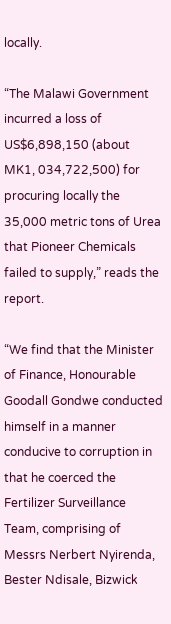locally.

“The Malawi Government incurred a loss of US$6,898,150 (about MK1, 034,722,500) for procuring locally the 35,000 metric tons of Urea that Pioneer Chemicals failed to supply,” reads the report.

“We find that the Minister of Finance, Honourable Goodall Gondwe conducted himself in a manner conducive to corruption in that he coerced the Fertilizer Surveillance Team, comprising of Messrs Nerbert Nyirenda, Bester Ndisale, Bizwick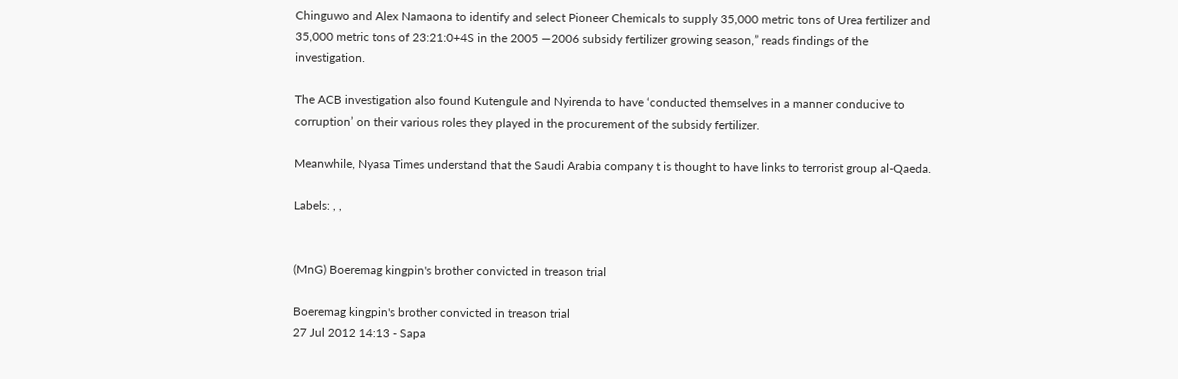Chinguwo and Alex Namaona to identify and select Pioneer Chemicals to supply 35,000 metric tons of Urea fertilizer and 35,000 metric tons of 23:21:0+4S in the 2005 —2006 subsidy fertilizer growing season,” reads findings of the investigation.

The ACB investigation also found Kutengule and Nyirenda to have ‘conducted themselves in a manner conducive to corruption’ on their various roles they played in the procurement of the subsidy fertilizer.

Meanwhile, Nyasa Times understand that the Saudi Arabia company t is thought to have links to terrorist group al-Qaeda.

Labels: , ,


(MnG) Boeremag kingpin's brother convicted in treason trial

Boeremag kingpin's brother convicted in treason trial
27 Jul 2012 14:13 - Sapa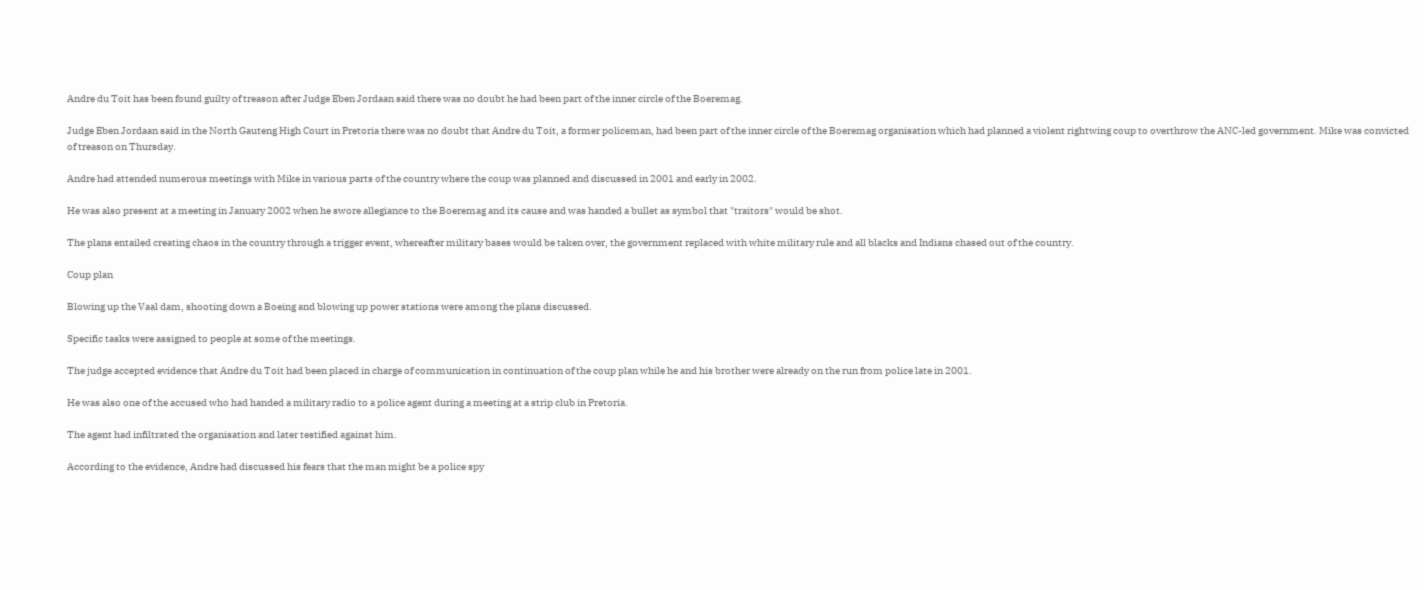Andre du Toit has been found guilty of treason after Judge Eben Jordaan said there was no doubt he had been part of the inner circle of the Boeremag.

Judge Eben Jordaan said in the North Gauteng High Court in Pretoria there was no doubt that Andre du Toit, a former policeman, had been part of the inner circle of the Boeremag organisation which had planned a violent rightwing coup to overthrow the ANC-led government. Mike was convicted of treason on Thursday.

Andre had attended numerous meetings with Mike in various parts of the country where the coup was planned and discussed in 2001 and early in 2002.

He was also present at a meeting in January 2002 when he swore allegiance to the Boeremag and its cause and was handed a bullet as symbol that "traitors" would be shot.

The plans entailed creating chaos in the country through a trigger event, whereafter military bases would be taken over, the government replaced with white military rule and all blacks and Indians chased out of the country.

Coup plan

Blowing up the Vaal dam, shooting down a Boeing and blowing up power stations were among the plans discussed.

Specific tasks were assigned to people at some of the meetings.

The judge accepted evidence that Andre du Toit had been placed in charge of communication in continuation of the coup plan while he and his brother were already on the run from police late in 2001.

He was also one of the accused who had handed a military radio to a police agent during a meeting at a strip club in Pretoria.

The agent had infiltrated the organisation and later testified against him.

According to the evidence, Andre had discussed his fears that the man might be a police spy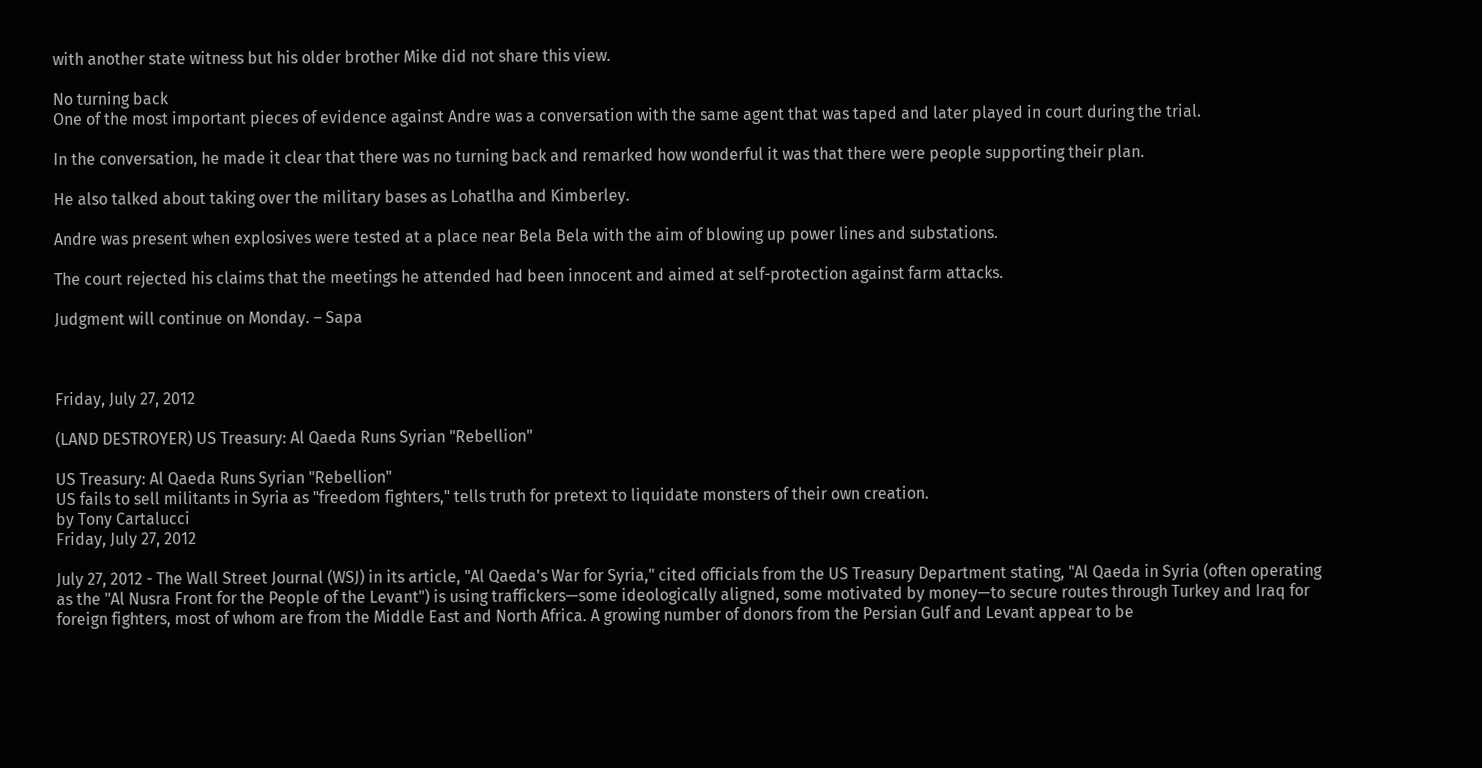with another state witness but his older brother Mike did not share this view.

No turning back
One of the most important pieces of evidence against Andre was a conversation with the same agent that was taped and later played in court during the trial.

In the conversation, he made it clear that there was no turning back and remarked how wonderful it was that there were people supporting their plan.

He also talked about taking over the military bases as Lohatlha and Kimberley.

Andre was present when explosives were tested at a place near Bela Bela with the aim of blowing up power lines and substations.

The court rejected his claims that the meetings he attended had been innocent and aimed at self-protection against farm attacks.

Judgment will continue on Monday. – Sapa



Friday, July 27, 2012

(LAND DESTROYER) US Treasury: Al Qaeda Runs Syrian "Rebellion"

US Treasury: Al Qaeda Runs Syrian "Rebellion"
US fails to sell militants in Syria as "freedom fighters," tells truth for pretext to liquidate monsters of their own creation.
by Tony Cartalucci
Friday, July 27, 2012

July 27, 2012 - The Wall Street Journal (WSJ) in its article, "Al Qaeda's War for Syria," cited officials from the US Treasury Department stating, "Al Qaeda in Syria (often operating as the "Al Nusra Front for the People of the Levant") is using traffickers—some ideologically aligned, some motivated by money—to secure routes through Turkey and Iraq for foreign fighters, most of whom are from the Middle East and North Africa. A growing number of donors from the Persian Gulf and Levant appear to be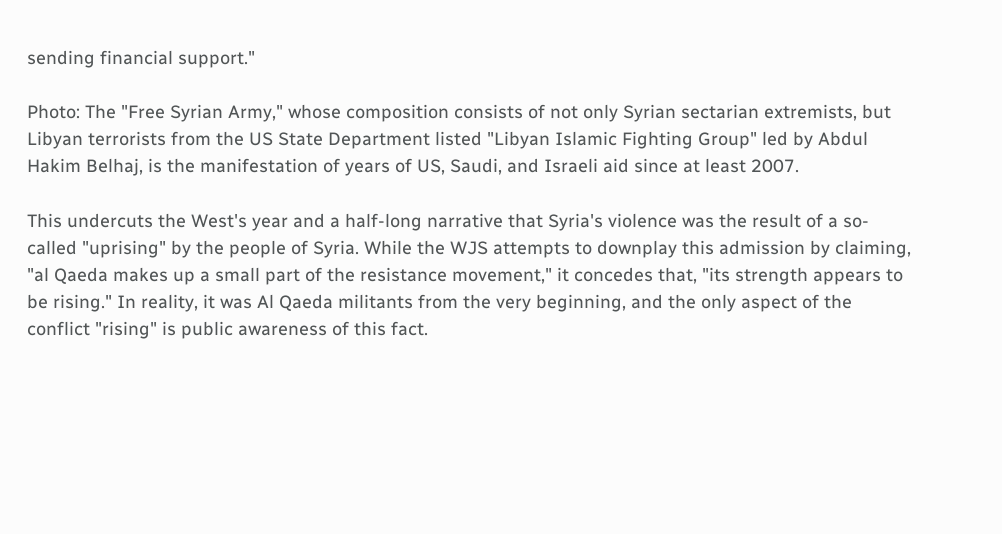sending financial support."

Photo: The "Free Syrian Army," whose composition consists of not only Syrian sectarian extremists, but Libyan terrorists from the US State Department listed "Libyan Islamic Fighting Group" led by Abdul Hakim Belhaj, is the manifestation of years of US, Saudi, and Israeli aid since at least 2007.

This undercuts the West's year and a half-long narrative that Syria's violence was the result of a so-called "uprising" by the people of Syria. While the WJS attempts to downplay this admission by claiming, "al Qaeda makes up a small part of the resistance movement," it concedes that, "its strength appears to be rising." In reality, it was Al Qaeda militants from the very beginning, and the only aspect of the conflict "rising" is public awareness of this fact.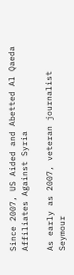Since 2007, US Aided and Abetted Al Qaeda Affiliates Against Syria

As early as 2007, veteran journalist Seymour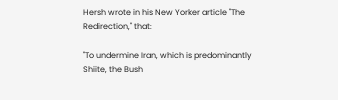Hersh wrote in his New Yorker article "The Redirection," that:

"To undermine Iran, which is predominantly Shiite, the Bush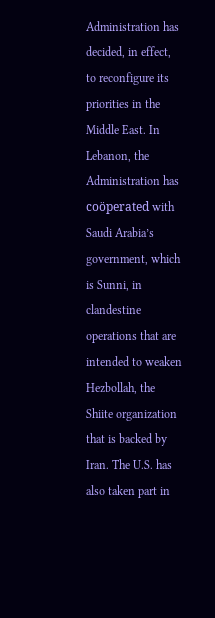Administration has decided, in effect, to reconfigure its priorities in the Middle East. In Lebanon, the Administration has coöperated with Saudi Arabia’s government, which is Sunni, in clandestine operations that are intended to weaken Hezbollah, the Shiite organization that is backed by Iran. The U.S. has also taken part in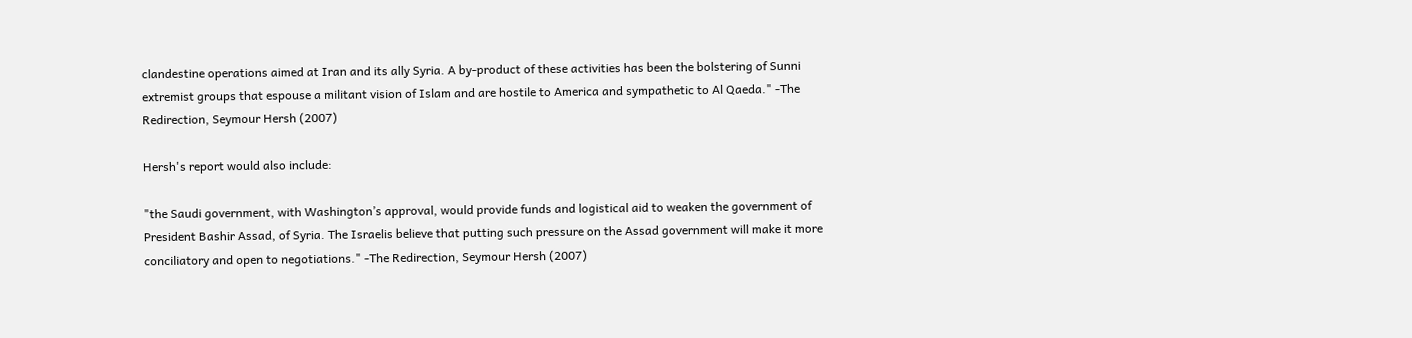clandestine operations aimed at Iran and its ally Syria. A by-product of these activities has been the bolstering of Sunni extremist groups that espouse a militant vision of Islam and are hostile to America and sympathetic to Al Qaeda." -The Redirection, Seymour Hersh (2007)

Hersh's report would also include:

"the Saudi government, with Washington’s approval, would provide funds and logistical aid to weaken the government of President Bashir Assad, of Syria. The Israelis believe that putting such pressure on the Assad government will make it more conciliatory and open to negotiations." -The Redirection, Seymour Hersh (2007)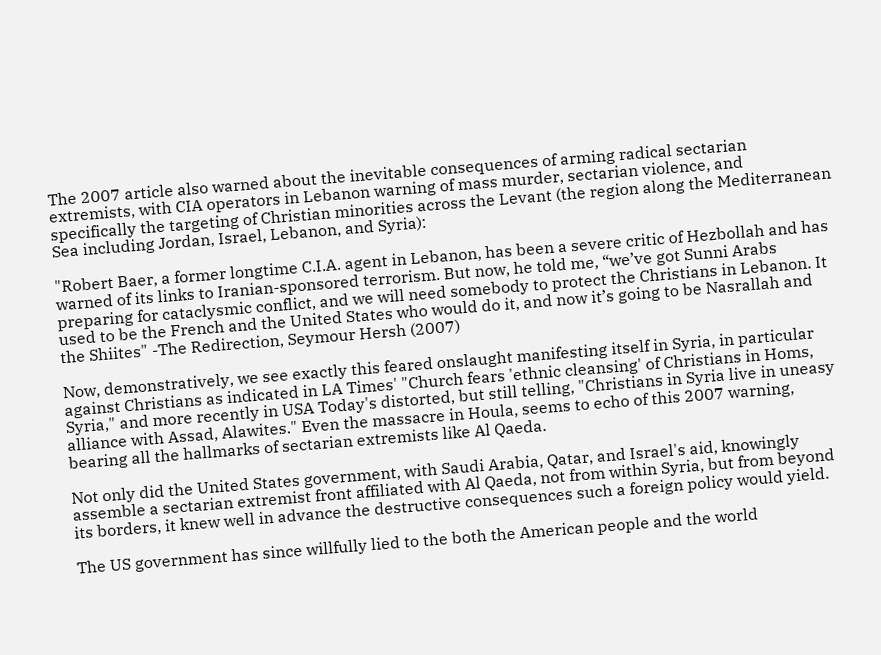The 2007 article also warned about the inevitable consequences of arming radical sectarian extremists, with CIA operators in Lebanon warning of mass murder, sectarian violence, and specifically the targeting of Christian minorities across the Levant (the region along the Mediterranean Sea including Jordan, Israel, Lebanon, and Syria):

"Robert Baer, a former longtime C.I.A. agent in Lebanon, has been a severe critic of Hezbollah and has warned of its links to Iranian-sponsored terrorism. But now, he told me, “we’ve got Sunni Arabs preparing for cataclysmic conflict, and we will need somebody to protect the Christians in Lebanon. It used to be the French and the United States who would do it, and now it’s going to be Nasrallah and the Shiites" -The Redirection, Seymour Hersh (2007)

Now, demonstratively, we see exactly this feared onslaught manifesting itself in Syria, in particular against Christians as indicated in LA Times' "Church fears 'ethnic cleansing' of Christians in Homs, Syria," and more recently in USA Today's distorted, but still telling, "Christians in Syria live in uneasy alliance with Assad, Alawites." Even the massacre in Houla, seems to echo of this 2007 warning, bearing all the hallmarks of sectarian extremists like Al Qaeda.

Not only did the United States government, with Saudi Arabia, Qatar, and Israel's aid, knowingly assemble a sectarian extremist front affiliated with Al Qaeda, not from within Syria, but from beyond its borders, it knew well in advance the destructive consequences such a foreign policy would yield.

The US government has since willfully lied to the both the American people and the world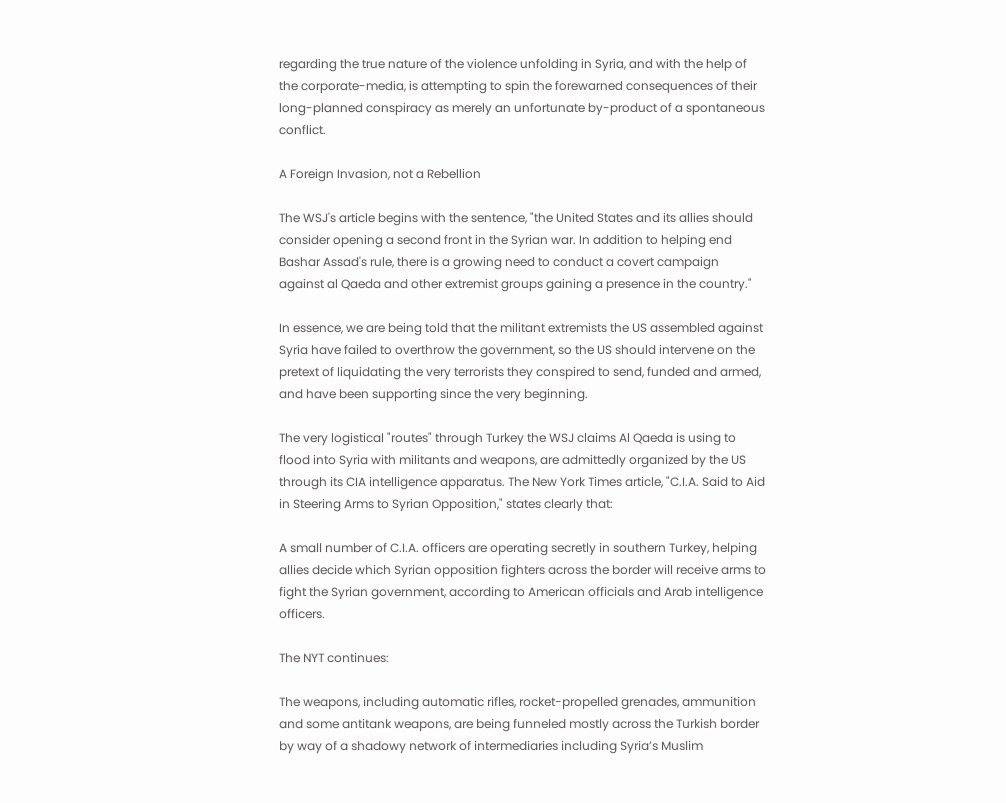regarding the true nature of the violence unfolding in Syria, and with the help of the corporate-media, is attempting to spin the forewarned consequences of their long-planned conspiracy as merely an unfortunate by-product of a spontaneous conflict.

A Foreign Invasion, not a Rebellion

The WSJ's article begins with the sentence, "the United States and its allies should consider opening a second front in the Syrian war. In addition to helping end Bashar Assad's rule, there is a growing need to conduct a covert campaign against al Qaeda and other extremist groups gaining a presence in the country."

In essence, we are being told that the militant extremists the US assembled against Syria have failed to overthrow the government, so the US should intervene on the pretext of liquidating the very terrorists they conspired to send, funded and armed, and have been supporting since the very beginning.

The very logistical "routes" through Turkey the WSJ claims Al Qaeda is using to flood into Syria with militants and weapons, are admittedly organized by the US through its CIA intelligence apparatus. The New York Times article, "C.I.A. Said to Aid in Steering Arms to Syrian Opposition," states clearly that:

A small number of C.I.A. officers are operating secretly in southern Turkey, helping allies decide which Syrian opposition fighters across the border will receive arms to fight the Syrian government, according to American officials and Arab intelligence officers.

The NYT continues:

The weapons, including automatic rifles, rocket-propelled grenades, ammunition and some antitank weapons, are being funneled mostly across the Turkish border by way of a shadowy network of intermediaries including Syria’s Muslim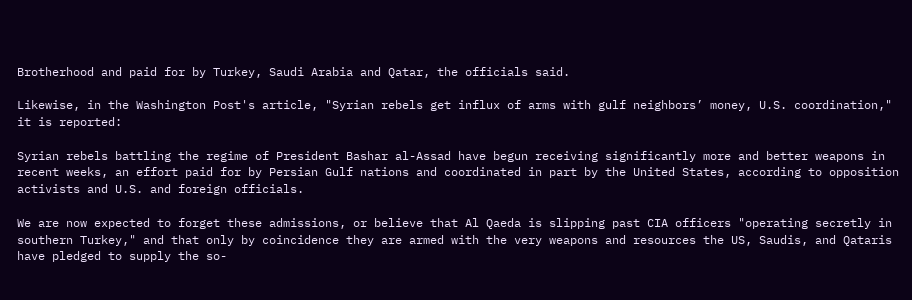Brotherhood and paid for by Turkey, Saudi Arabia and Qatar, the officials said.

Likewise, in the Washington Post's article, "Syrian rebels get influx of arms with gulf neighbors’ money, U.S. coordination," it is reported:

Syrian rebels battling the regime of President Bashar al-Assad have begun receiving significantly more and better weapons in recent weeks, an effort paid for by Persian Gulf nations and coordinated in part by the United States, according to opposition activists and U.S. and foreign officials.

We are now expected to forget these admissions, or believe that Al Qaeda is slipping past CIA officers "operating secretly in southern Turkey," and that only by coincidence they are armed with the very weapons and resources the US, Saudis, and Qataris have pledged to supply the so-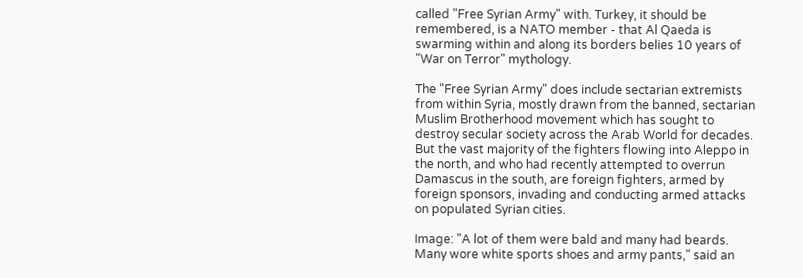called "Free Syrian Army" with. Turkey, it should be remembered, is a NATO member - that Al Qaeda is swarming within and along its borders belies 10 years of "War on Terror" mythology.

The "Free Syrian Army" does include sectarian extremists from within Syria, mostly drawn from the banned, sectarian Muslim Brotherhood movement which has sought to destroy secular society across the Arab World for decades. But the vast majority of the fighters flowing into Aleppo in the north, and who had recently attempted to overrun Damascus in the south, are foreign fighters, armed by foreign sponsors, invading and conducting armed attacks on populated Syrian cities.

Image: "A lot of them were bald and many had beards. Many wore white sports shoes and army pants," said an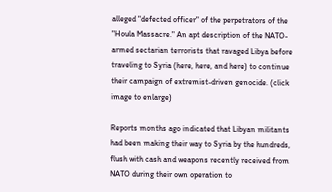alleged "defected officer" of the perpetrators of the "Houla Massacre." An apt description of the NATO-armed sectarian terrorists that ravaged Libya before traveling to Syria (here, here, and here) to continue their campaign of extremist-driven genocide. (click image to enlarge)

Reports months ago indicated that Libyan militants had been making their way to Syria by the hundreds, flush with cash and weapons recently received from NATO during their own operation to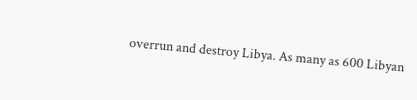overrun and destroy Libya. As many as 600 Libyan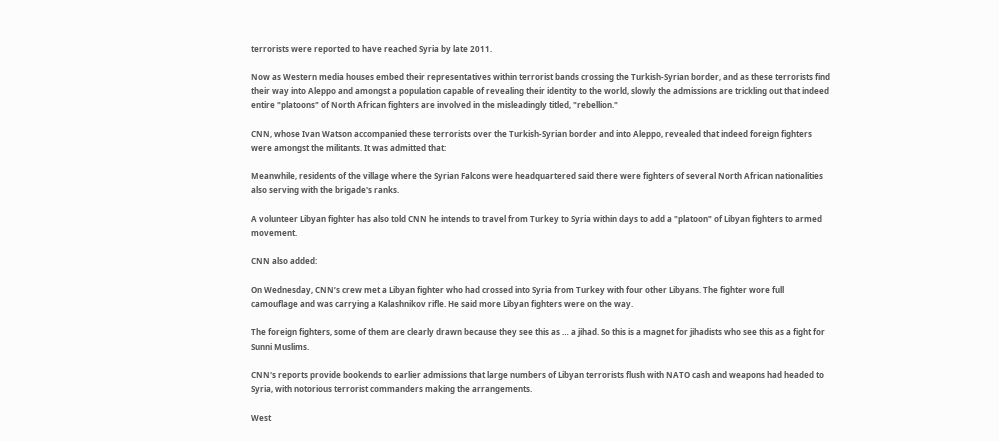terrorists were reported to have reached Syria by late 2011.

Now as Western media houses embed their representatives within terrorist bands crossing the Turkish-Syrian border, and as these terrorists find their way into Aleppo and amongst a population capable of revealing their identity to the world, slowly the admissions are trickling out that indeed entire "platoons" of North African fighters are involved in the misleadingly titled, "rebellion."

CNN, whose Ivan Watson accompanied these terrorists over the Turkish-Syrian border and into Aleppo, revealed that indeed foreign fighters were amongst the militants. It was admitted that:

Meanwhile, residents of the village where the Syrian Falcons were headquartered said there were fighters of several North African nationalities also serving with the brigade's ranks.

A volunteer Libyan fighter has also told CNN he intends to travel from Turkey to Syria within days to add a "platoon" of Libyan fighters to armed movement.

CNN also added:

On Wednesday, CNN’s crew met a Libyan fighter who had crossed into Syria from Turkey with four other Libyans. The fighter wore full camouflage and was carrying a Kalashnikov rifle. He said more Libyan fighters were on the way.

The foreign fighters, some of them are clearly drawn because they see this as … a jihad. So this is a magnet for jihadists who see this as a fight for Sunni Muslims.

CNN's reports provide bookends to earlier admissions that large numbers of Libyan terrorists flush with NATO cash and weapons had headed to Syria, with notorious terrorist commanders making the arrangements.

West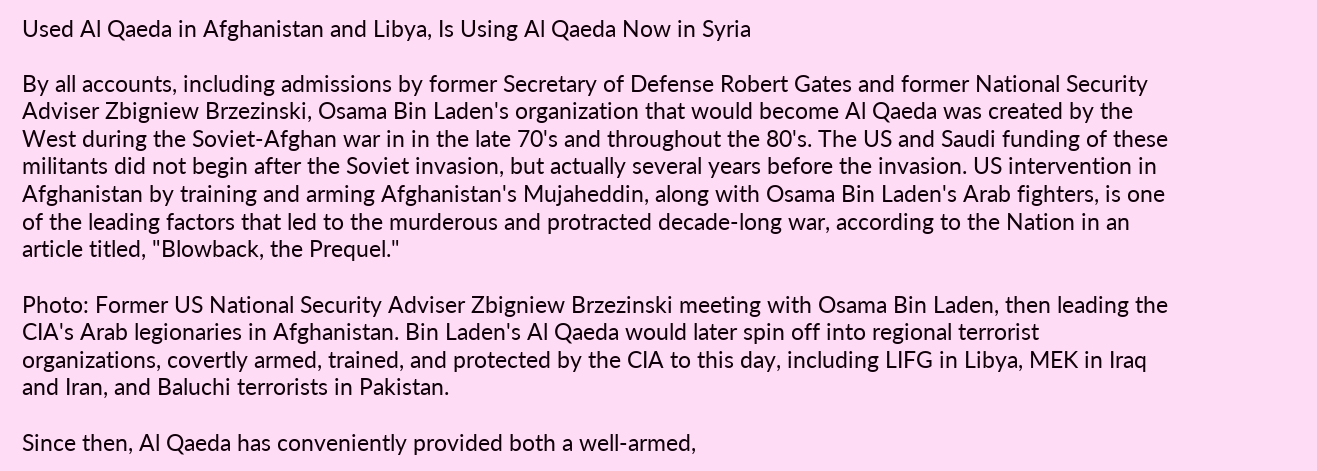Used Al Qaeda in Afghanistan and Libya, Is Using Al Qaeda Now in Syria

By all accounts, including admissions by former Secretary of Defense Robert Gates and former National Security Adviser Zbigniew Brzezinski, Osama Bin Laden's organization that would become Al Qaeda was created by the West during the Soviet-Afghan war in in the late 70's and throughout the 80's. The US and Saudi funding of these militants did not begin after the Soviet invasion, but actually several years before the invasion. US intervention in Afghanistan by training and arming Afghanistan's Mujaheddin, along with Osama Bin Laden's Arab fighters, is one of the leading factors that led to the murderous and protracted decade-long war, according to the Nation in an article titled, "Blowback, the Prequel."

Photo: Former US National Security Adviser Zbigniew Brzezinski meeting with Osama Bin Laden, then leading the CIA's Arab legionaries in Afghanistan. Bin Laden's Al Qaeda would later spin off into regional terrorist organizations, covertly armed, trained, and protected by the CIA to this day, including LIFG in Libya, MEK in Iraq and Iran, and Baluchi terrorists in Pakistan.

Since then, Al Qaeda has conveniently provided both a well-armed,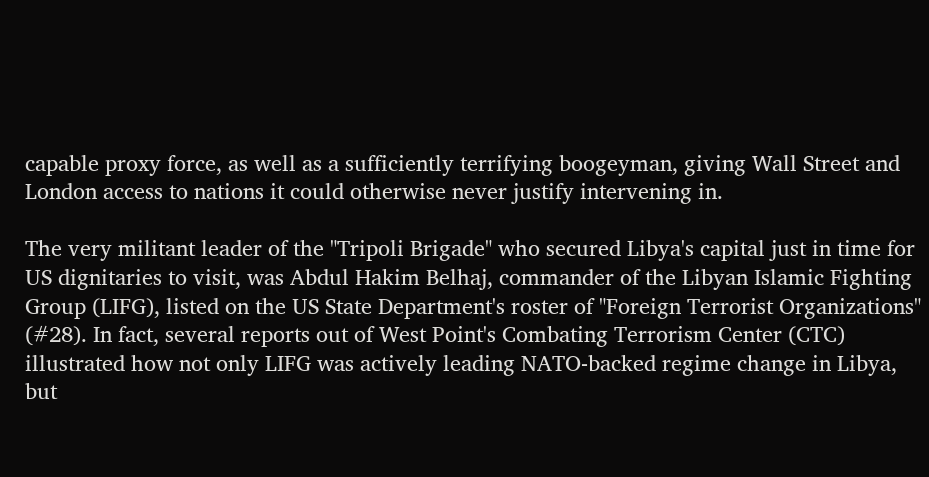capable proxy force, as well as a sufficiently terrifying boogeyman, giving Wall Street and London access to nations it could otherwise never justify intervening in.

The very militant leader of the "Tripoli Brigade" who secured Libya's capital just in time for US dignitaries to visit, was Abdul Hakim Belhaj, commander of the Libyan Islamic Fighting Group (LIFG), listed on the US State Department's roster of "Foreign Terrorist Organizations" (#28). In fact, several reports out of West Point's Combating Terrorism Center (CTC) illustrated how not only LIFG was actively leading NATO-backed regime change in Libya, but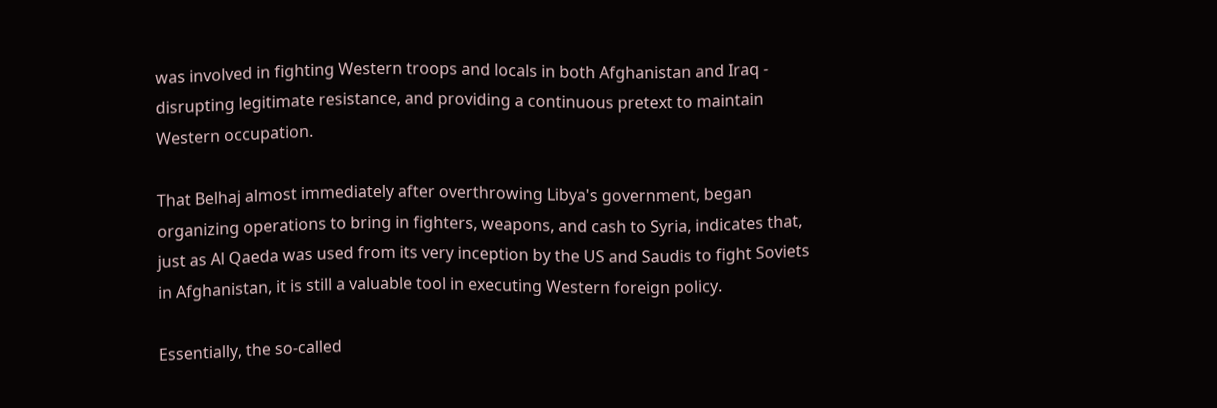was involved in fighting Western troops and locals in both Afghanistan and Iraq - disrupting legitimate resistance, and providing a continuous pretext to maintain Western occupation.

That Belhaj almost immediately after overthrowing Libya's government, began organizing operations to bring in fighters, weapons, and cash to Syria, indicates that, just as Al Qaeda was used from its very inception by the US and Saudis to fight Soviets in Afghanistan, it is still a valuable tool in executing Western foreign policy.

Essentially, the so-called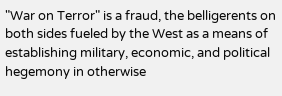"War on Terror" is a fraud, the belligerents on both sides fueled by the West as a means of establishing military, economic, and political hegemony in otherwise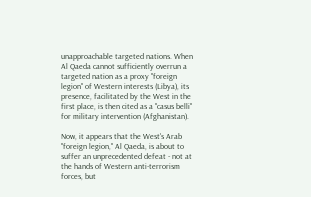unapproachable targeted nations. When Al Qaeda cannot sufficiently overrun a targeted nation as a proxy "foreign legion" of Western interests (Libya), its presence, facilitated by the West in the first place, is then cited as a "casus belli" for military intervention (Afghanistan).

Now, it appears that the West's Arab "foreign legion," Al Qaeda, is about to suffer an unprecedented defeat - not at the hands of Western anti-terrorism forces, but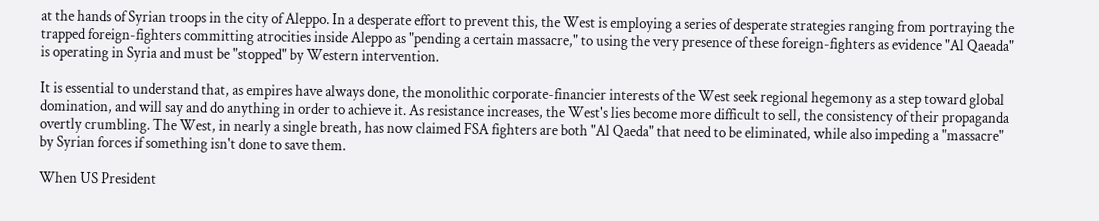at the hands of Syrian troops in the city of Aleppo. In a desperate effort to prevent this, the West is employing a series of desperate strategies ranging from portraying the trapped foreign-fighters committing atrocities inside Aleppo as "pending a certain massacre," to using the very presence of these foreign-fighters as evidence "Al Qaeada" is operating in Syria and must be "stopped" by Western intervention.

It is essential to understand that, as empires have always done, the monolithic corporate-financier interests of the West seek regional hegemony as a step toward global domination, and will say and do anything in order to achieve it. As resistance increases, the West's lies become more difficult to sell, the consistency of their propaganda overtly crumbling. The West, in nearly a single breath, has now claimed FSA fighters are both "Al Qaeda" that need to be eliminated, while also impeding a "massacre" by Syrian forces if something isn't done to save them.

When US President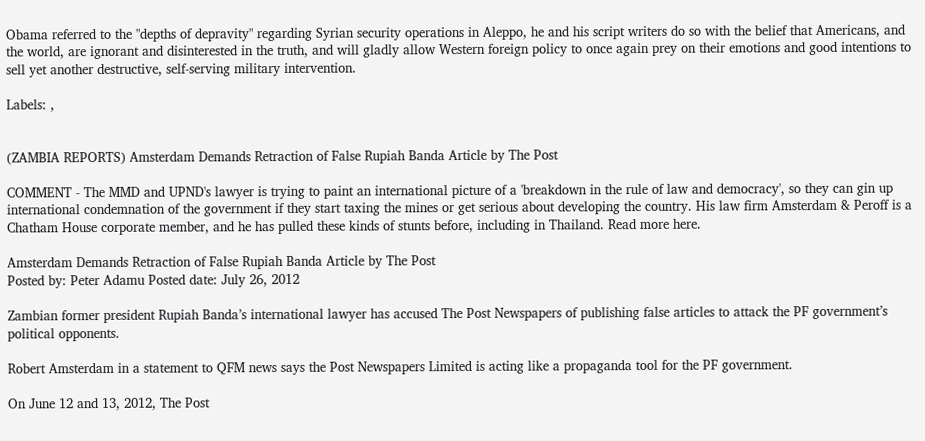Obama referred to the "depths of depravity" regarding Syrian security operations in Aleppo, he and his script writers do so with the belief that Americans, and the world, are ignorant and disinterested in the truth, and will gladly allow Western foreign policy to once again prey on their emotions and good intentions to sell yet another destructive, self-serving military intervention.

Labels: ,


(ZAMBIA REPORTS) Amsterdam Demands Retraction of False Rupiah Banda Article by The Post

COMMENT - The MMD and UPND's lawyer is trying to paint an international picture of a 'breakdown in the rule of law and democracy', so they can gin up international condemnation of the government if they start taxing the mines or get serious about developing the country. His law firm Amsterdam & Peroff is a Chatham House corporate member, and he has pulled these kinds of stunts before, including in Thailand. Read more here.

Amsterdam Demands Retraction of False Rupiah Banda Article by The Post
Posted by: Peter Adamu Posted date: July 26, 2012

Zambian former president Rupiah Banda’s international lawyer has accused The Post Newspapers of publishing false articles to attack the PF government’s political opponents.

Robert Amsterdam in a statement to QFM news says the Post Newspapers Limited is acting like a propaganda tool for the PF government.

On June 12 and 13, 2012, The Post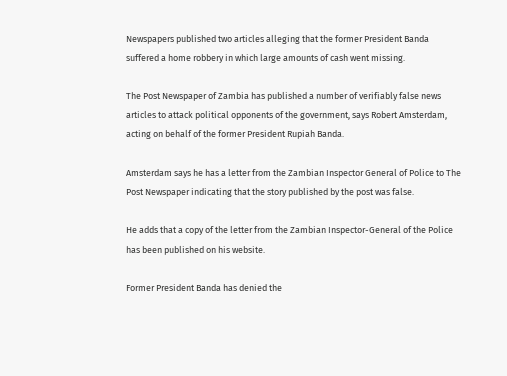Newspapers published two articles alleging that the former President Banda suffered a home robbery in which large amounts of cash went missing.

The Post Newspaper of Zambia has published a number of verifiably false news articles to attack political opponents of the government, says Robert Amsterdam, acting on behalf of the former President Rupiah Banda.

Amsterdam says he has a letter from the Zambian Inspector General of Police to The Post Newspaper indicating that the story published by the post was false.

He adds that a copy of the letter from the Zambian Inspector-General of the Police has been published on his website.

Former President Banda has denied the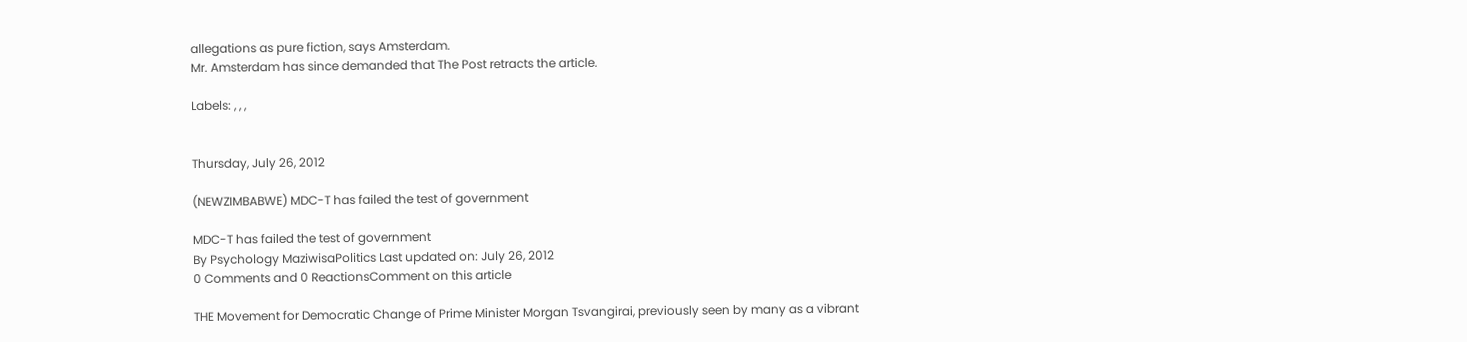allegations as pure fiction, says Amsterdam.
Mr. Amsterdam has since demanded that The Post retracts the article.

Labels: , , ,


Thursday, July 26, 2012

(NEWZIMBABWE) MDC-T has failed the test of government

MDC-T has failed the test of government
By Psychology MaziwisaPolitics Last updated on: July 26, 2012
0 Comments and 0 ReactionsComment on this article

THE Movement for Democratic Change of Prime Minister Morgan Tsvangirai, previously seen by many as a vibrant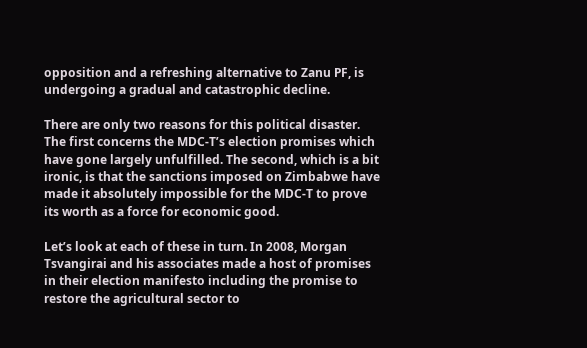opposition and a refreshing alternative to Zanu PF, is undergoing a gradual and catastrophic decline.

There are only two reasons for this political disaster. The first concerns the MDC-T’s election promises which have gone largely unfulfilled. The second, which is a bit ironic, is that the sanctions imposed on Zimbabwe have made it absolutely impossible for the MDC-T to prove its worth as a force for economic good.

Let’s look at each of these in turn. In 2008, Morgan Tsvangirai and his associates made a host of promises in their election manifesto including the promise to restore the agricultural sector to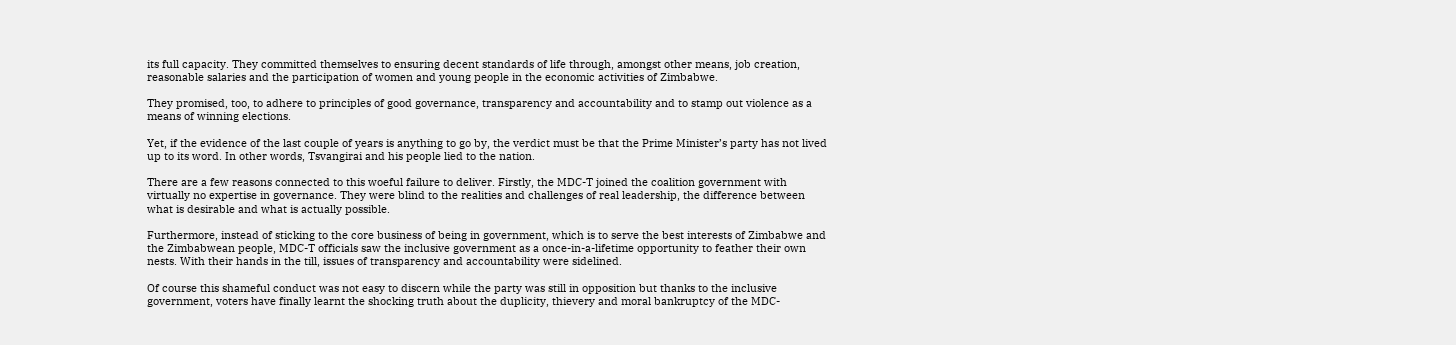its full capacity. They committed themselves to ensuring decent standards of life through, amongst other means, job creation, reasonable salaries and the participation of women and young people in the economic activities of Zimbabwe.

They promised, too, to adhere to principles of good governance, transparency and accountability and to stamp out violence as a means of winning elections.

Yet, if the evidence of the last couple of years is anything to go by, the verdict must be that the Prime Minister’s party has not lived up to its word. In other words, Tsvangirai and his people lied to the nation.

There are a few reasons connected to this woeful failure to deliver. Firstly, the MDC-T joined the coalition government with virtually no expertise in governance. They were blind to the realities and challenges of real leadership, the difference between what is desirable and what is actually possible.

Furthermore, instead of sticking to the core business of being in government, which is to serve the best interests of Zimbabwe and the Zimbabwean people, MDC-T officials saw the inclusive government as a once-in-a-lifetime opportunity to feather their own nests. With their hands in the till, issues of transparency and accountability were sidelined.

Of course this shameful conduct was not easy to discern while the party was still in opposition but thanks to the inclusive government, voters have finally learnt the shocking truth about the duplicity, thievery and moral bankruptcy of the MDC-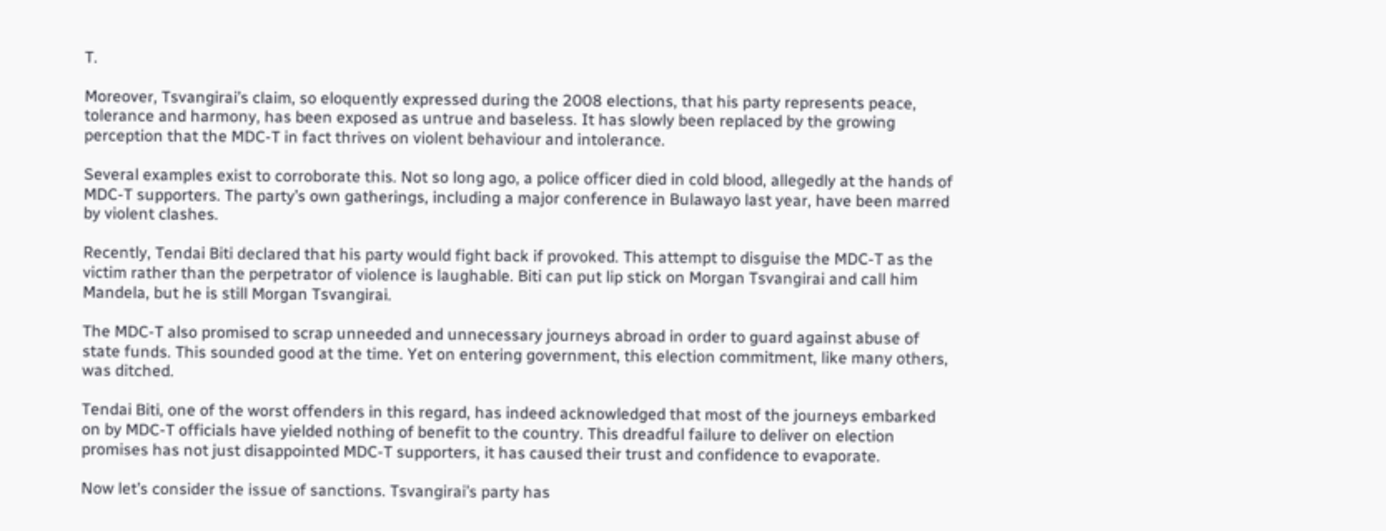T.

Moreover, Tsvangirai’s claim, so eloquently expressed during the 2008 elections, that his party represents peace, tolerance and harmony, has been exposed as untrue and baseless. It has slowly been replaced by the growing perception that the MDC-T in fact thrives on violent behaviour and intolerance.

Several examples exist to corroborate this. Not so long ago, a police officer died in cold blood, allegedly at the hands of MDC-T supporters. The party’s own gatherings, including a major conference in Bulawayo last year, have been marred by violent clashes.

Recently, Tendai Biti declared that his party would fight back if provoked. This attempt to disguise the MDC-T as the victim rather than the perpetrator of violence is laughable. Biti can put lip stick on Morgan Tsvangirai and call him Mandela, but he is still Morgan Tsvangirai.

The MDC-T also promised to scrap unneeded and unnecessary journeys abroad in order to guard against abuse of state funds. This sounded good at the time. Yet on entering government, this election commitment, like many others, was ditched.

Tendai Biti, one of the worst offenders in this regard, has indeed acknowledged that most of the journeys embarked on by MDC-T officials have yielded nothing of benefit to the country. This dreadful failure to deliver on election promises has not just disappointed MDC-T supporters, it has caused their trust and confidence to evaporate.

Now let’s consider the issue of sanctions. Tsvangirai’s party has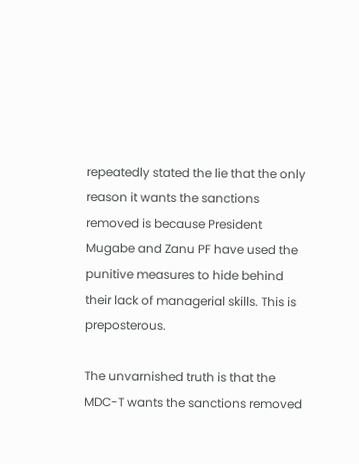repeatedly stated the lie that the only reason it wants the sanctions removed is because President Mugabe and Zanu PF have used the punitive measures to hide behind their lack of managerial skills. This is preposterous.

The unvarnished truth is that the MDC-T wants the sanctions removed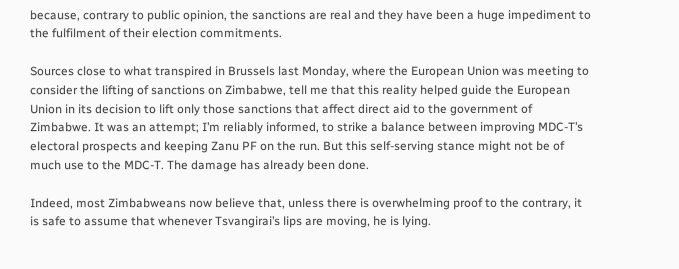because, contrary to public opinion, the sanctions are real and they have been a huge impediment to the fulfilment of their election commitments.

Sources close to what transpired in Brussels last Monday, where the European Union was meeting to consider the lifting of sanctions on Zimbabwe, tell me that this reality helped guide the European Union in its decision to lift only those sanctions that affect direct aid to the government of Zimbabwe. It was an attempt; I’m reliably informed, to strike a balance between improving MDC-T’s electoral prospects and keeping Zanu PF on the run. But this self-serving stance might not be of much use to the MDC-T. The damage has already been done.

Indeed, most Zimbabweans now believe that, unless there is overwhelming proof to the contrary, it is safe to assume that whenever Tsvangirai’s lips are moving, he is lying.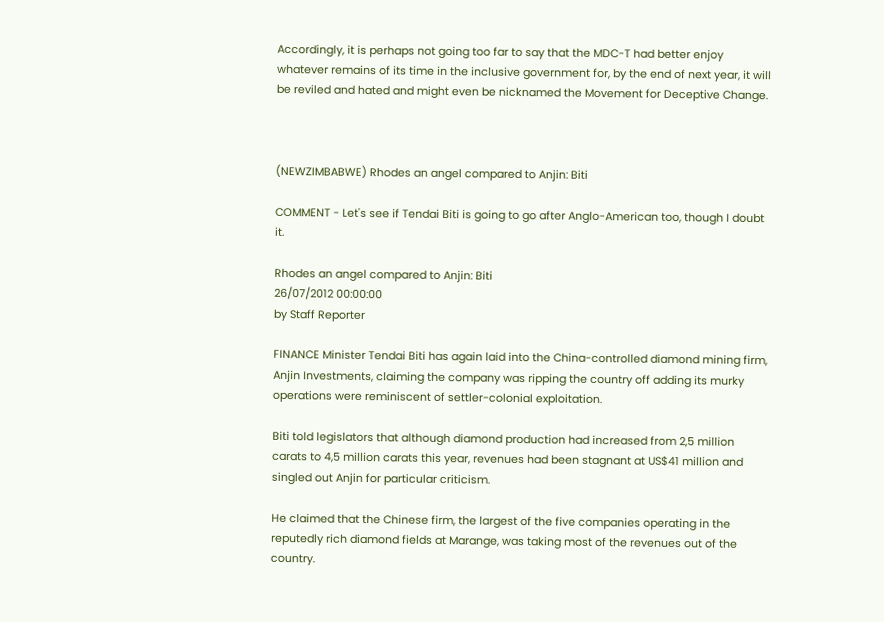Accordingly, it is perhaps not going too far to say that the MDC-T had better enjoy whatever remains of its time in the inclusive government for, by the end of next year, it will be reviled and hated and might even be nicknamed the Movement for Deceptive Change.



(NEWZIMBABWE) Rhodes an angel compared to Anjin: Biti

COMMENT - Let's see if Tendai Biti is going to go after Anglo-American too, though I doubt it.

Rhodes an angel compared to Anjin: Biti
26/07/2012 00:00:00
by Staff Reporter

FINANCE Minister Tendai Biti has again laid into the China-controlled diamond mining firm, Anjin Investments, claiming the company was ripping the country off adding its murky operations were reminiscent of settler-colonial exploitation.

Biti told legislators that although diamond production had increased from 2,5 million carats to 4,5 million carats this year, revenues had been stagnant at US$41 million and singled out Anjin for particular criticism.

He claimed that the Chinese firm, the largest of the five companies operating in the reputedly rich diamond fields at Marange, was taking most of the revenues out of the country.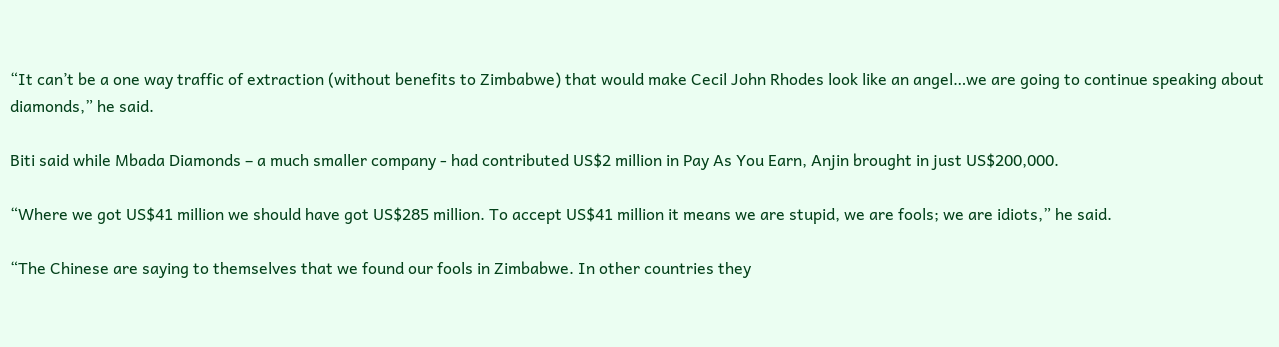“It can’t be a one way traffic of extraction (without benefits to Zimbabwe) that would make Cecil John Rhodes look like an angel…we are going to continue speaking about diamonds,” he said.

Biti said while Mbada Diamonds – a much smaller company - had contributed US$2 million in Pay As You Earn, Anjin brought in just US$200,000.

“Where we got US$41 million we should have got US$285 million. To accept US$41 million it means we are stupid, we are fools; we are idiots,” he said.

“The Chinese are saying to themselves that we found our fools in Zimbabwe. In other countries they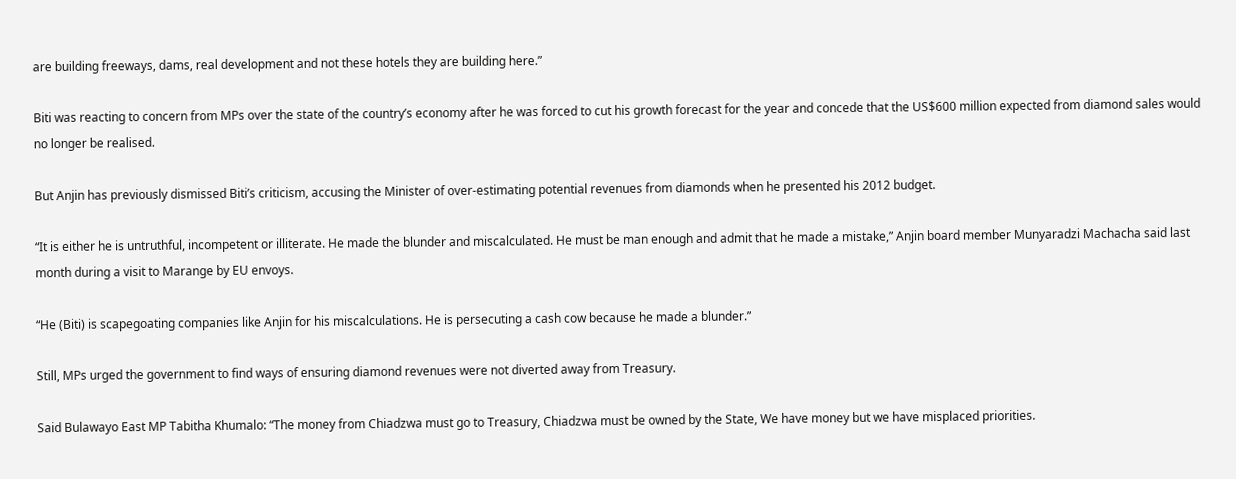are building freeways, dams, real development and not these hotels they are building here.”

Biti was reacting to concern from MPs over the state of the country’s economy after he was forced to cut his growth forecast for the year and concede that the US$600 million expected from diamond sales would no longer be realised.

But Anjin has previously dismissed Biti’s criticism, accusing the Minister of over-estimating potential revenues from diamonds when he presented his 2012 budget.

“It is either he is untruthful, incompetent or illiterate. He made the blunder and miscalculated. He must be man enough and admit that he made a mistake,” Anjin board member Munyaradzi Machacha said last month during a visit to Marange by EU envoys.

“He (Biti) is scapegoating companies like Anjin for his miscalculations. He is persecuting a cash cow because he made a blunder.”

Still, MPs urged the government to find ways of ensuring diamond revenues were not diverted away from Treasury.

Said Bulawayo East MP Tabitha Khumalo: “The money from Chiadzwa must go to Treasury, Chiadzwa must be owned by the State, We have money but we have misplaced priorities.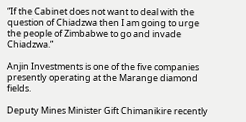“If the Cabinet does not want to deal with the question of Chiadzwa then I am going to urge the people of Zimbabwe to go and invade Chiadzwa.”

Anjin Investments is one of the five companies presently operating at the Marange diamond fields.

Deputy Mines Minister Gift Chimanikire recently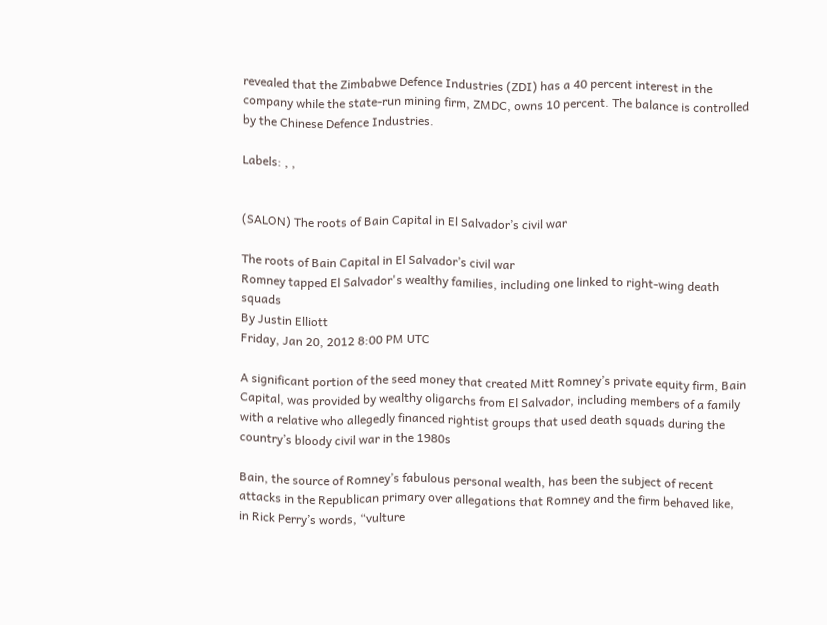revealed that the Zimbabwe Defence Industries (ZDI) has a 40 percent interest in the company while the state-run mining firm, ZMDC, owns 10 percent. The balance is controlled by the Chinese Defence Industries.

Labels: , ,


(SALON) The roots of Bain Capital in El Salvador’s civil war

The roots of Bain Capital in El Salvador’s civil war
Romney tapped El Salvador's wealthy families, including one linked to right-wing death squads
By Justin Elliott
Friday, Jan 20, 2012 8:00 PM UTC

A significant portion of the seed money that created Mitt Romney’s private equity firm, Bain Capital, was provided by wealthy oligarchs from El Salvador, including members of a family with a relative who allegedly financed rightist groups that used death squads during the country’s bloody civil war in the 1980s

Bain, the source of Romney’s fabulous personal wealth, has been the subject of recent attacks in the Republican primary over allegations that Romney and the firm behaved like, in Rick Perry’s words, “vulture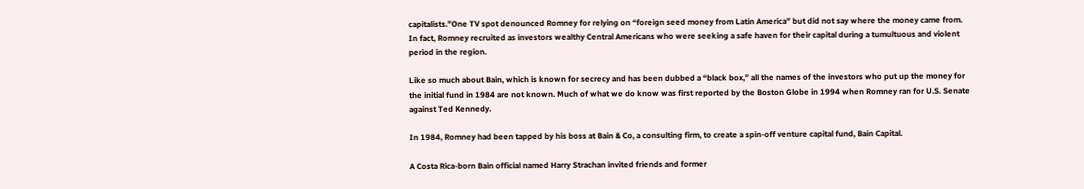capitalists.”One TV spot denounced Romney for relying on “foreign seed money from Latin America” but did not say where the money came from. In fact, Romney recruited as investors wealthy Central Americans who were seeking a safe haven for their capital during a tumultuous and violent period in the region.

Like so much about Bain, which is known for secrecy and has been dubbed a “black box,” all the names of the investors who put up the money for the initial fund in 1984 are not known. Much of what we do know was first reported by the Boston Globe in 1994 when Romney ran for U.S. Senate against Ted Kennedy.

In 1984, Romney had been tapped by his boss at Bain & Co, a consulting firm, to create a spin-off venture capital fund, Bain Capital.

A Costa Rica-born Bain official named Harry Strachan invited friends and former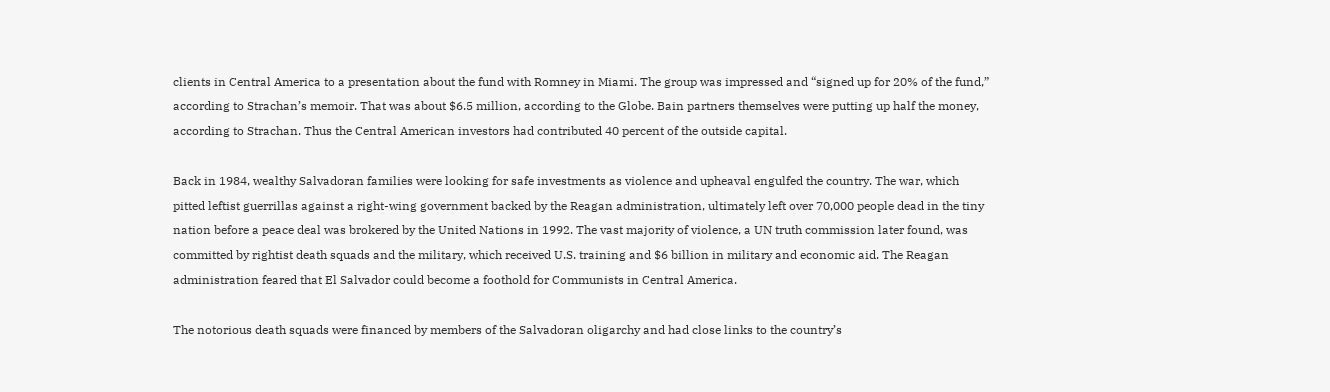clients in Central America to a presentation about the fund with Romney in Miami. The group was impressed and “signed up for 20% of the fund,” according to Strachan’s memoir. That was about $6.5 million, according to the Globe. Bain partners themselves were putting up half the money, according to Strachan. Thus the Central American investors had contributed 40 percent of the outside capital.

Back in 1984, wealthy Salvadoran families were looking for safe investments as violence and upheaval engulfed the country. The war, which pitted leftist guerrillas against a right-wing government backed by the Reagan administration, ultimately left over 70,000 people dead in the tiny nation before a peace deal was brokered by the United Nations in 1992. The vast majority of violence, a UN truth commission later found, was committed by rightist death squads and the military, which received U.S. training and $6 billion in military and economic aid. The Reagan administration feared that El Salvador could become a foothold for Communists in Central America.

The notorious death squads were financed by members of the Salvadoran oligarchy and had close links to the country’s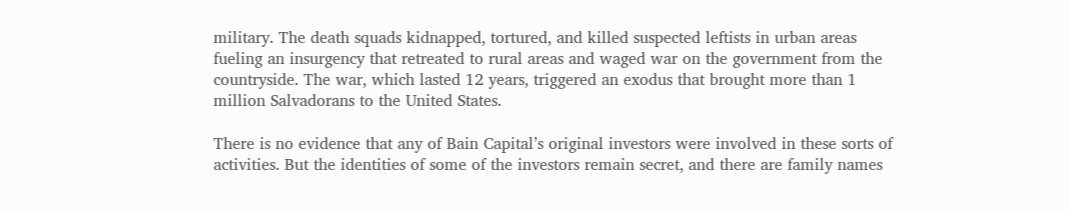military. The death squads kidnapped, tortured, and killed suspected leftists in urban areas fueling an insurgency that retreated to rural areas and waged war on the government from the countryside. The war, which lasted 12 years, triggered an exodus that brought more than 1 million Salvadorans to the United States.

There is no evidence that any of Bain Capital’s original investors were involved in these sorts of activities. But the identities of some of the investors remain secret, and there are family names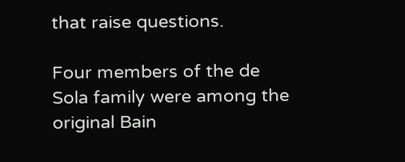that raise questions.

Four members of the de Sola family were among the original Bain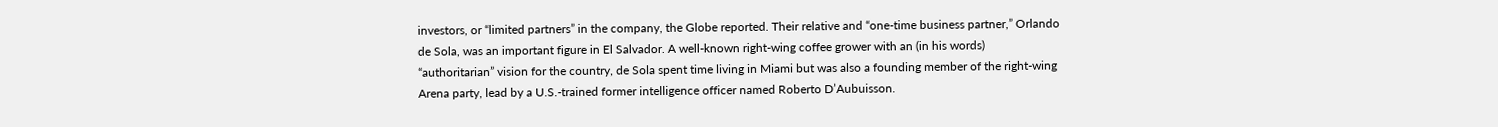investors, or “limited partners” in the company, the Globe reported. Their relative and “one-time business partner,” Orlando de Sola, was an important figure in El Salvador. A well-known right-wing coffee grower with an (in his words) “authoritarian” vision for the country, de Sola spent time living in Miami but was also a founding member of the right-wing Arena party, lead by a U.S.-trained former intelligence officer named Roberto D’Aubuisson.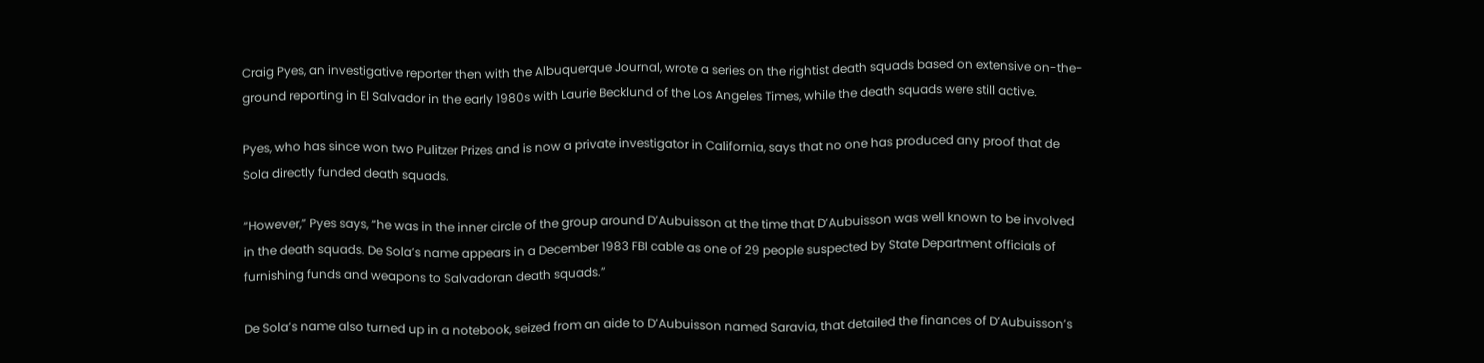Craig Pyes, an investigative reporter then with the Albuquerque Journal, wrote a series on the rightist death squads based on extensive on-the-ground reporting in El Salvador in the early 1980s with Laurie Becklund of the Los Angeles Times, while the death squads were still active.

Pyes, who has since won two Pulitzer Prizes and is now a private investigator in California, says that no one has produced any proof that de Sola directly funded death squads.

“However,” Pyes says, “he was in the inner circle of the group around D’Aubuisson at the time that D’Aubuisson was well known to be involved in the death squads. De Sola’s name appears in a December 1983 FBI cable as one of 29 people suspected by State Department officials of furnishing funds and weapons to Salvadoran death squads.”

De Sola’s name also turned up in a notebook, seized from an aide to D’Aubuisson named Saravia, that detailed the finances of D’Aubuisson’s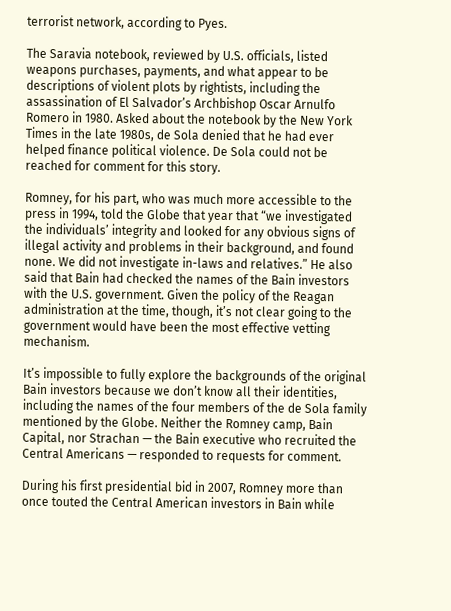terrorist network, according to Pyes.

The Saravia notebook, reviewed by U.S. officials, listed weapons purchases, payments, and what appear to be descriptions of violent plots by rightists, including the assassination of El Salvador’s Archbishop Oscar Arnulfo Romero in 1980. Asked about the notebook by the New York Times in the late 1980s, de Sola denied that he had ever helped finance political violence. De Sola could not be reached for comment for this story.

Romney, for his part, who was much more accessible to the press in 1994, told the Globe that year that “we investigated the individuals’ integrity and looked for any obvious signs of illegal activity and problems in their background, and found none. We did not investigate in-laws and relatives.” He also said that Bain had checked the names of the Bain investors with the U.S. government. Given the policy of the Reagan administration at the time, though, it’s not clear going to the government would have been the most effective vetting mechanism.

It’s impossible to fully explore the backgrounds of the original Bain investors because we don’t know all their identities, including the names of the four members of the de Sola family mentioned by the Globe. Neither the Romney camp, Bain Capital, nor Strachan — the Bain executive who recruited the Central Americans — responded to requests for comment.

During his first presidential bid in 2007, Romney more than once touted the Central American investors in Bain while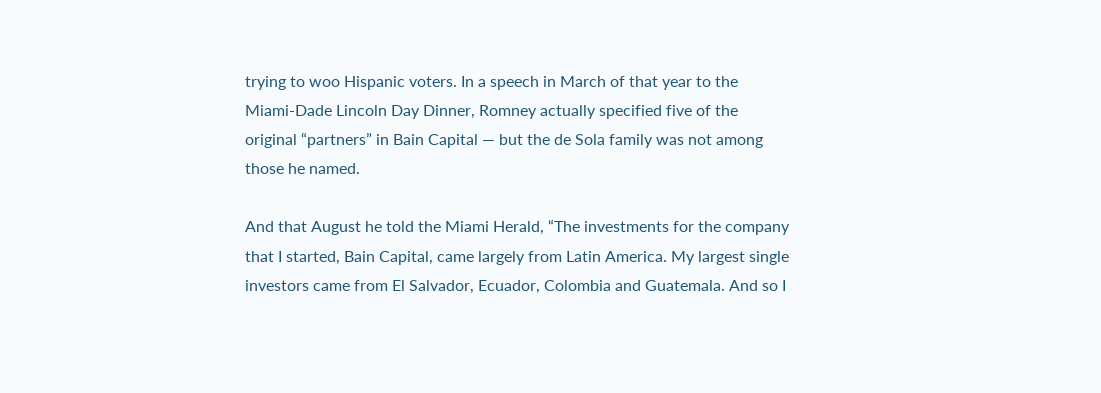trying to woo Hispanic voters. In a speech in March of that year to the Miami-Dade Lincoln Day Dinner, Romney actually specified five of the original “partners” in Bain Capital — but the de Sola family was not among those he named.

And that August he told the Miami Herald, “The investments for the company that I started, Bain Capital, came largely from Latin America. My largest single investors came from El Salvador, Ecuador, Colombia and Guatemala. And so I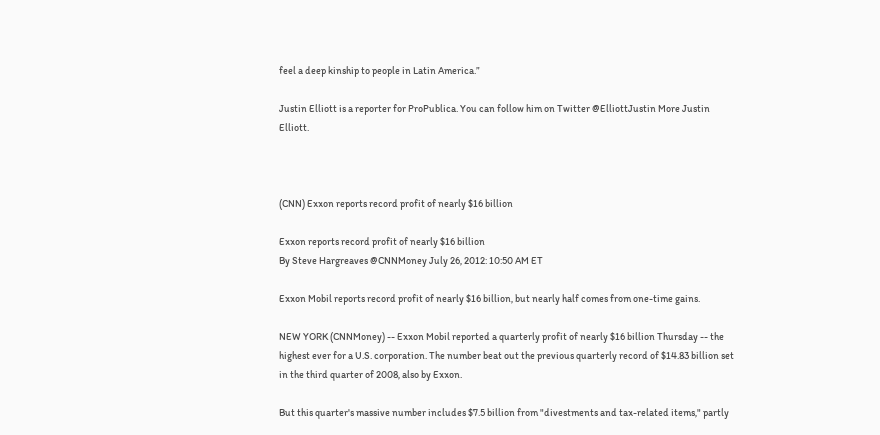feel a deep kinship to people in Latin America.”

Justin Elliott is a reporter for ProPublica. You can follow him on Twitter @ElliottJustin More Justin Elliott.



(CNN) Exxon reports record profit of nearly $16 billion

Exxon reports record profit of nearly $16 billion
By Steve Hargreaves @CNNMoney July 26, 2012: 10:50 AM ET

Exxon Mobil reports record profit of nearly $16 billion, but nearly half comes from one-time gains.

NEW YORK (CNNMoney) -- Exxon Mobil reported a quarterly profit of nearly $16 billion Thursday -- the highest ever for a U.S. corporation. The number beat out the previous quarterly record of $14.83 billion set in the third quarter of 2008, also by Exxon.

But this quarter's massive number includes $7.5 billion from "divestments and tax-related items," partly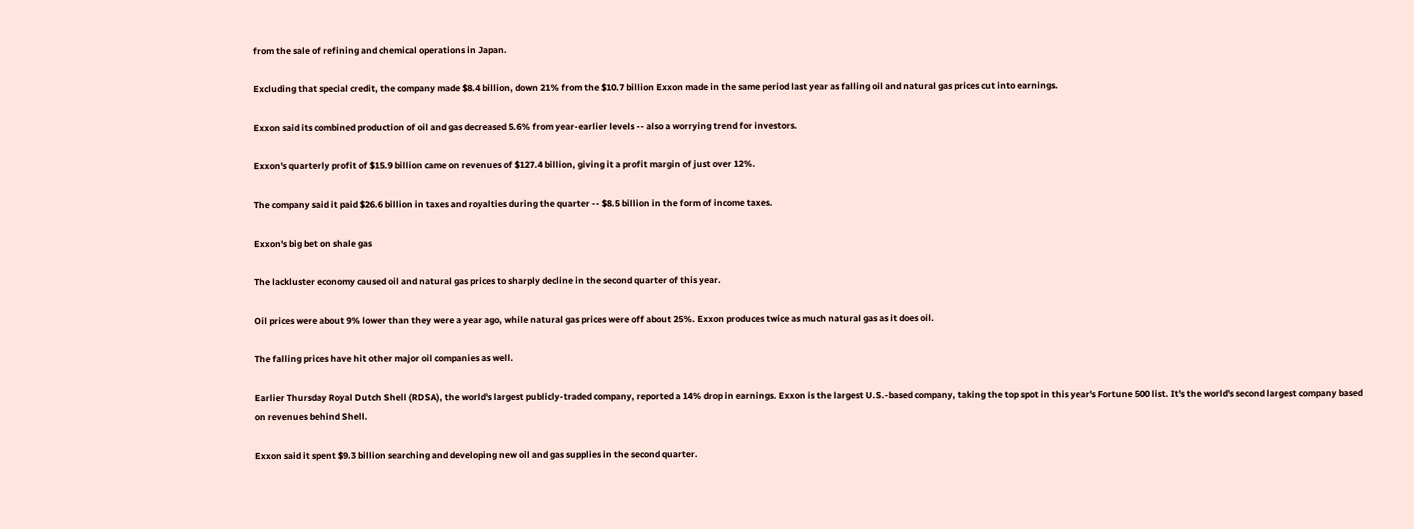from the sale of refining and chemical operations in Japan.

Excluding that special credit, the company made $8.4 billion, down 21% from the $10.7 billion Exxon made in the same period last year as falling oil and natural gas prices cut into earnings.

Exxon said its combined production of oil and gas decreased 5.6% from year-earlier levels -- also a worrying trend for investors.

Exxon's quarterly profit of $15.9 billion came on revenues of $127.4 billion, giving it a profit margin of just over 12%.

The company said it paid $26.6 billion in taxes and royalties during the quarter -- $8.5 billion in the form of income taxes.

Exxon's big bet on shale gas

The lackluster economy caused oil and natural gas prices to sharply decline in the second quarter of this year.

Oil prices were about 9% lower than they were a year ago, while natural gas prices were off about 25%. Exxon produces twice as much natural gas as it does oil.

The falling prices have hit other major oil companies as well.

Earlier Thursday Royal Dutch Shell (RDSA), the world's largest publicly-traded company, reported a 14% drop in earnings. Exxon is the largest U.S.-based company, taking the top spot in this year's Fortune 500 list. It's the world's second largest company based on revenues behind Shell.

Exxon said it spent $9.3 billion searching and developing new oil and gas supplies in the second quarter.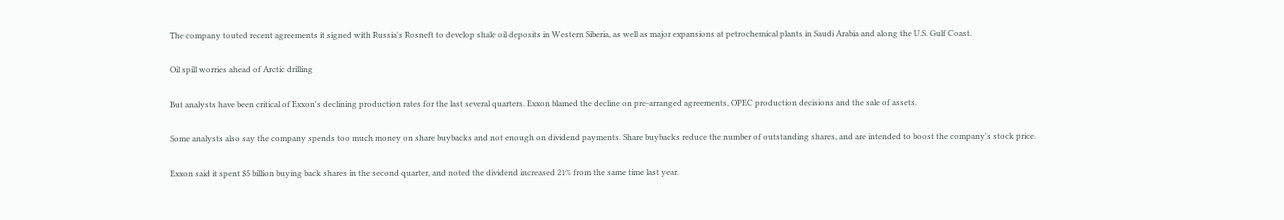The company touted recent agreements it signed with Russia's Rosneft to develop shale oil deposits in Western Siberia, as well as major expansions at petrochemical plants in Saudi Arabia and along the U.S. Gulf Coast.

Oil spill worries ahead of Arctic drilling

But analysts have been critical of Exxon's declining production rates for the last several quarters. Exxon blamed the decline on pre-arranged agreements, OPEC production decisions and the sale of assets.

Some analysts also say the company spends too much money on share buybacks and not enough on dividend payments. Share buybacks reduce the number of outstanding shares, and are intended to boost the company's stock price.

Exxon said it spent $5 billion buying back shares in the second quarter, and noted the dividend increased 21% from the same time last year.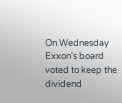On Wednesday Exxon's board voted to keep the dividend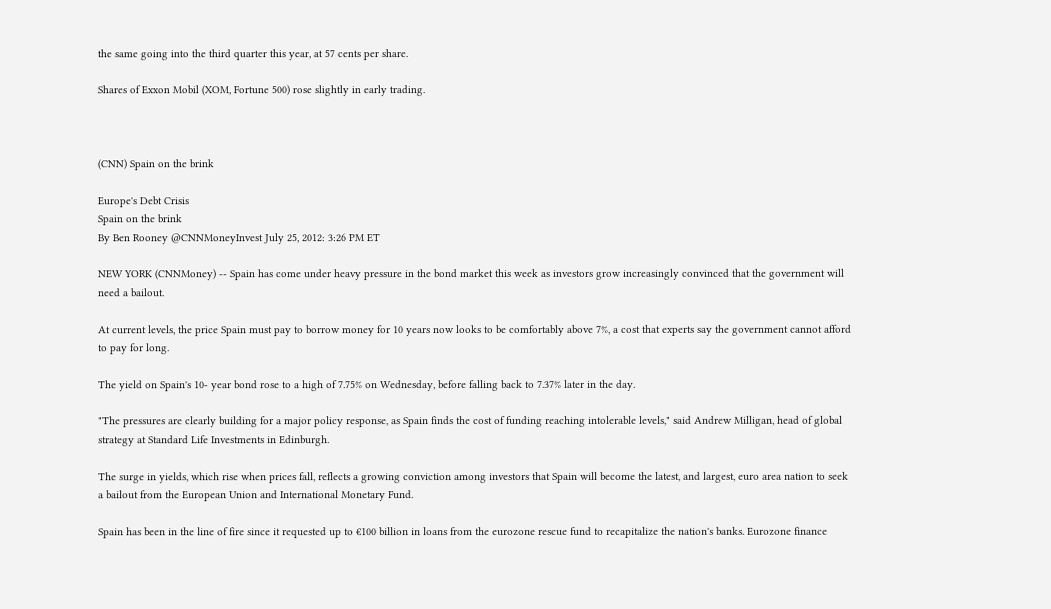the same going into the third quarter this year, at 57 cents per share.

Shares of Exxon Mobil (XOM, Fortune 500) rose slightly in early trading.



(CNN) Spain on the brink

Europe's Debt Crisis
Spain on the brink
By Ben Rooney @CNNMoneyInvest July 25, 2012: 3:26 PM ET

NEW YORK (CNNMoney) -- Spain has come under heavy pressure in the bond market this week as investors grow increasingly convinced that the government will need a bailout.

At current levels, the price Spain must pay to borrow money for 10 years now looks to be comfortably above 7%, a cost that experts say the government cannot afford to pay for long.

The yield on Spain's 10- year bond rose to a high of 7.75% on Wednesday, before falling back to 7.37% later in the day.

"The pressures are clearly building for a major policy response, as Spain finds the cost of funding reaching intolerable levels," said Andrew Milligan, head of global strategy at Standard Life Investments in Edinburgh.

The surge in yields, which rise when prices fall, reflects a growing conviction among investors that Spain will become the latest, and largest, euro area nation to seek a bailout from the European Union and International Monetary Fund.

Spain has been in the line of fire since it requested up to €100 billion in loans from the eurozone rescue fund to recapitalize the nation's banks. Eurozone finance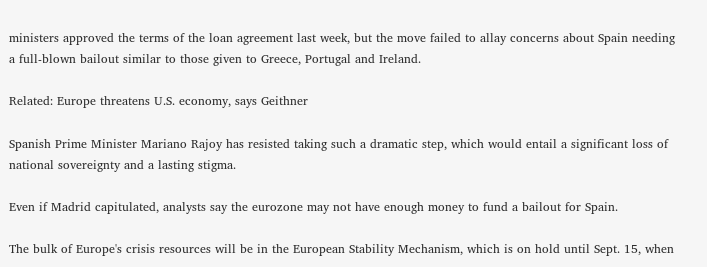ministers approved the terms of the loan agreement last week, but the move failed to allay concerns about Spain needing a full-blown bailout similar to those given to Greece, Portugal and Ireland.

Related: Europe threatens U.S. economy, says Geithner

Spanish Prime Minister Mariano Rajoy has resisted taking such a dramatic step, which would entail a significant loss of national sovereignty and a lasting stigma.

Even if Madrid capitulated, analysts say the eurozone may not have enough money to fund a bailout for Spain.

The bulk of Europe's crisis resources will be in the European Stability Mechanism, which is on hold until Sept. 15, when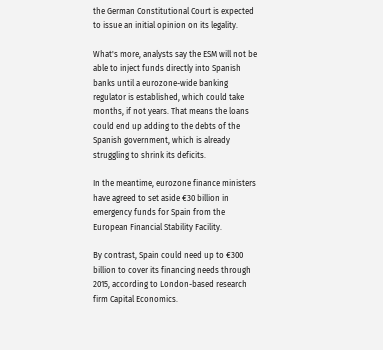the German Constitutional Court is expected to issue an initial opinion on its legality.

What's more, analysts say the ESM will not be able to inject funds directly into Spanish banks until a eurozone-wide banking regulator is established, which could take months, if not years. That means the loans could end up adding to the debts of the Spanish government, which is already struggling to shrink its deficits.

In the meantime, eurozone finance ministers have agreed to set aside €30 billion in emergency funds for Spain from the European Financial Stability Facility.

By contrast, Spain could need up to €300 billion to cover its financing needs through 2015, according to London-based research firm Capital Economics.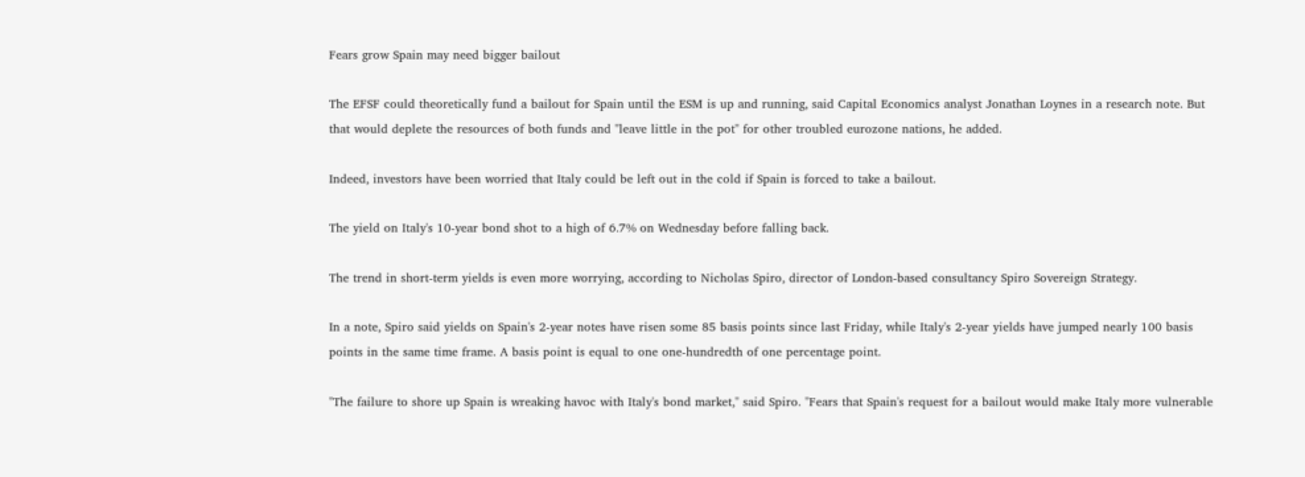Fears grow Spain may need bigger bailout

The EFSF could theoretically fund a bailout for Spain until the ESM is up and running, said Capital Economics analyst Jonathan Loynes in a research note. But that would deplete the resources of both funds and "leave little in the pot" for other troubled eurozone nations, he added.

Indeed, investors have been worried that Italy could be left out in the cold if Spain is forced to take a bailout.

The yield on Italy's 10-year bond shot to a high of 6.7% on Wednesday before falling back.

The trend in short-term yields is even more worrying, according to Nicholas Spiro, director of London-based consultancy Spiro Sovereign Strategy.

In a note, Spiro said yields on Spain's 2-year notes have risen some 85 basis points since last Friday, while Italy's 2-year yields have jumped nearly 100 basis points in the same time frame. A basis point is equal to one one-hundredth of one percentage point.

"The failure to shore up Spain is wreaking havoc with Italy's bond market," said Spiro. "Fears that Spain's request for a bailout would make Italy more vulnerable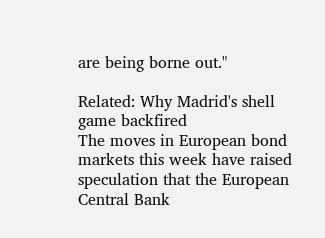are being borne out."

Related: Why Madrid's shell game backfired
The moves in European bond markets this week have raised speculation that the European Central Bank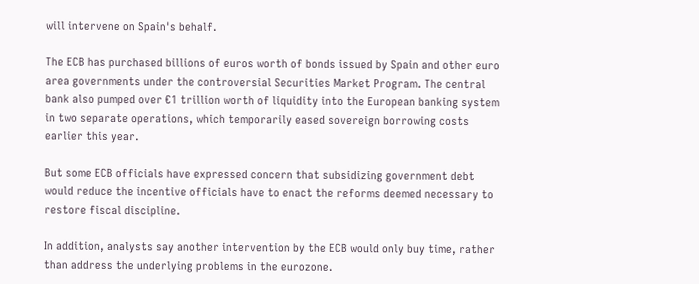will intervene on Spain's behalf.

The ECB has purchased billions of euros worth of bonds issued by Spain and other euro area governments under the controversial Securities Market Program. The central bank also pumped over €1 trillion worth of liquidity into the European banking system in two separate operations, which temporarily eased sovereign borrowing costs earlier this year.

But some ECB officials have expressed concern that subsidizing government debt would reduce the incentive officials have to enact the reforms deemed necessary to restore fiscal discipline.

In addition, analysts say another intervention by the ECB would only buy time, rather than address the underlying problems in the eurozone.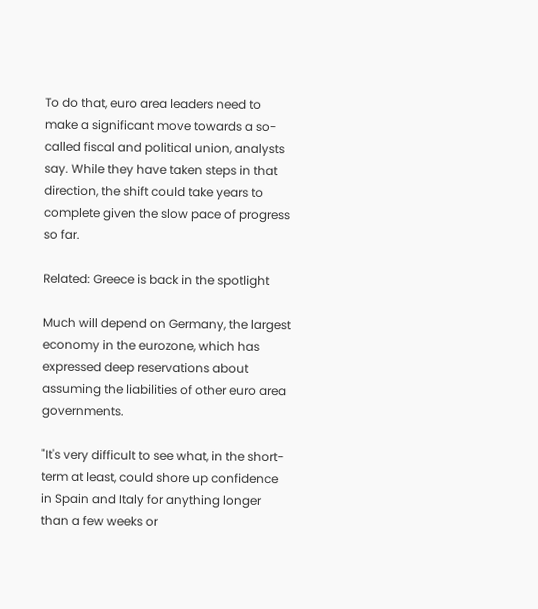To do that, euro area leaders need to make a significant move towards a so-called fiscal and political union, analysts say. While they have taken steps in that direction, the shift could take years to complete given the slow pace of progress so far.

Related: Greece is back in the spotlight

Much will depend on Germany, the largest economy in the eurozone, which has expressed deep reservations about assuming the liabilities of other euro area governments.

"It's very difficult to see what, in the short-term at least, could shore up confidence in Spain and Italy for anything longer than a few weeks or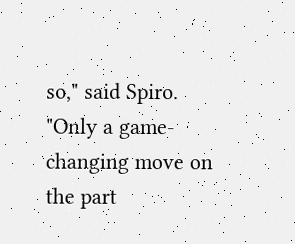so," said Spiro. "Only a game-changing move on the part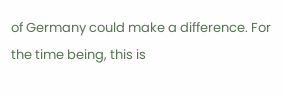of Germany could make a difference. For the time being, this is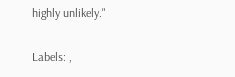highly unlikely."

Labels: ,